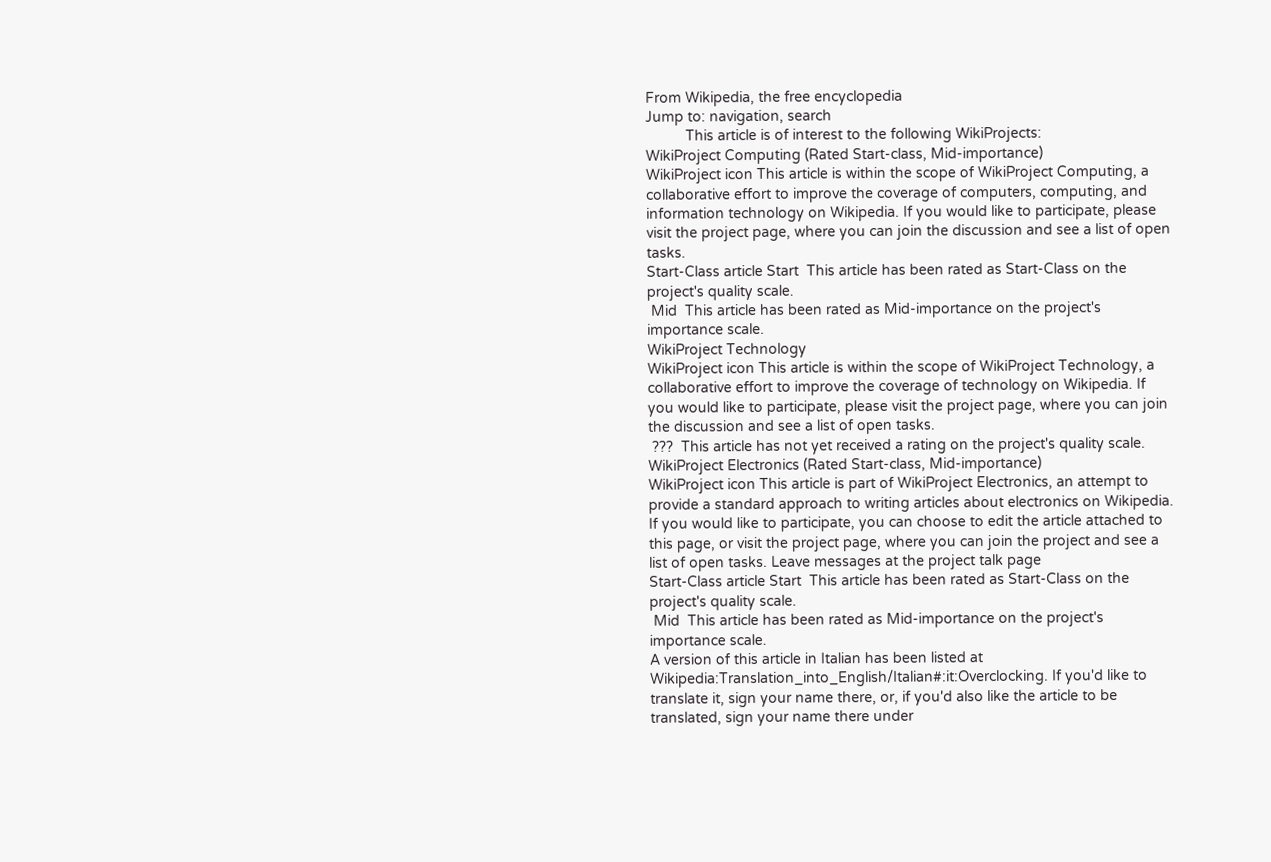From Wikipedia, the free encyclopedia
Jump to: navigation, search
          This article is of interest to the following WikiProjects:
WikiProject Computing (Rated Start-class, Mid-importance)
WikiProject icon This article is within the scope of WikiProject Computing, a collaborative effort to improve the coverage of computers, computing, and information technology on Wikipedia. If you would like to participate, please visit the project page, where you can join the discussion and see a list of open tasks.
Start-Class article Start  This article has been rated as Start-Class on the project's quality scale.
 Mid  This article has been rated as Mid-importance on the project's importance scale.
WikiProject Technology
WikiProject icon This article is within the scope of WikiProject Technology, a collaborative effort to improve the coverage of technology on Wikipedia. If you would like to participate, please visit the project page, where you can join the discussion and see a list of open tasks.
 ???  This article has not yet received a rating on the project's quality scale.
WikiProject Electronics (Rated Start-class, Mid-importance)
WikiProject icon This article is part of WikiProject Electronics, an attempt to provide a standard approach to writing articles about electronics on Wikipedia. If you would like to participate, you can choose to edit the article attached to this page, or visit the project page, where you can join the project and see a list of open tasks. Leave messages at the project talk page
Start-Class article Start  This article has been rated as Start-Class on the project's quality scale.
 Mid  This article has been rated as Mid-importance on the project's importance scale.
A version of this article in Italian has been listed at Wikipedia:Translation_into_English/Italian#:it:Overclocking. If you'd like to translate it, sign your name there, or, if you'd also like the article to be translated, sign your name there under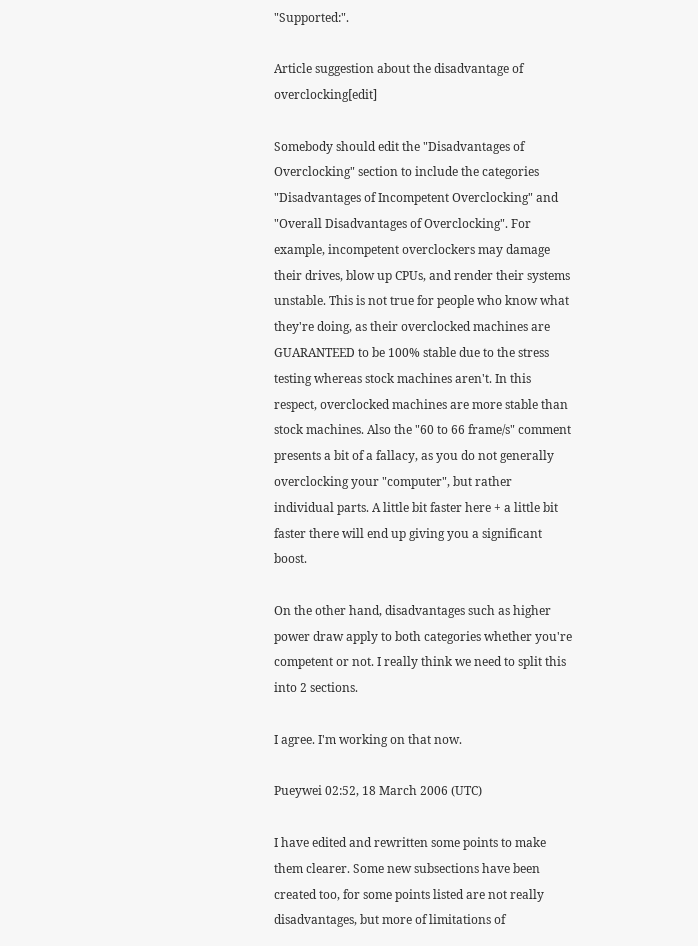"Supported:".

Article suggestion about the disadvantage of overclocking[edit]

Somebody should edit the "Disadvantages of Overclocking" section to include the categories "Disadvantages of Incompetent Overclocking" and "Overall Disadvantages of Overclocking". For example, incompetent overclockers may damage their drives, blow up CPUs, and render their systems unstable. This is not true for people who know what they're doing, as their overclocked machines are GUARANTEED to be 100% stable due to the stress testing whereas stock machines aren't. In this respect, overclocked machines are more stable than stock machines. Also the "60 to 66 frame/s" comment presents a bit of a fallacy, as you do not generally overclocking your "computer", but rather individual parts. A little bit faster here + a little bit faster there will end up giving you a significant boost.

On the other hand, disadvantages such as higher power draw apply to both categories whether you're competent or not. I really think we need to split this into 2 sections.

I agree. I'm working on that now.

Pueywei 02:52, 18 March 2006 (UTC)

I have edited and rewritten some points to make them clearer. Some new subsections have been created too, for some points listed are not really disadvantages, but more of limitations of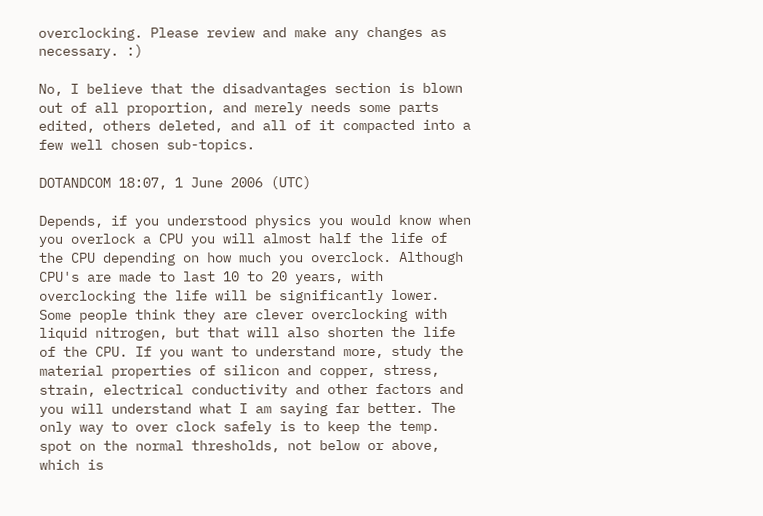overclocking. Please review and make any changes as necessary. :)

No, I believe that the disadvantages section is blown out of all proportion, and merely needs some parts edited, others deleted, and all of it compacted into a few well chosen sub-topics.

DOTANDCOM 18:07, 1 June 2006 (UTC)

Depends, if you understood physics you would know when you overlock a CPU you will almost half the life of the CPU depending on how much you overclock. Although CPU's are made to last 10 to 20 years, with overclocking the life will be significantly lower. Some people think they are clever overclocking with liquid nitrogen, but that will also shorten the life of the CPU. If you want to understand more, study the material properties of silicon and copper, stress, strain, electrical conductivity and other factors and you will understand what I am saying far better. The only way to over clock safely is to keep the temp. spot on the normal thresholds, not below or above, which is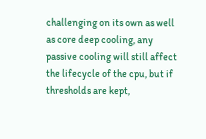challenging on its own as well as core deep cooling, any passive cooling will still affect the lifecycle of the cpu, but if thresholds are kept,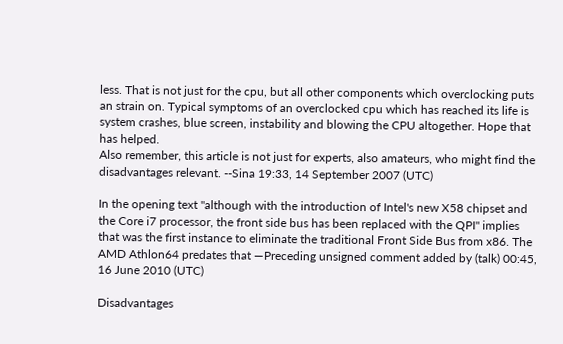less. That is not just for the cpu, but all other components which overclocking puts an strain on. Typical symptoms of an overclocked cpu which has reached its life is system crashes, blue screen, instability and blowing the CPU altogether. Hope that has helped.
Also remember, this article is not just for experts, also amateurs, who might find the disadvantages relevant. --Sina 19:33, 14 September 2007 (UTC)

In the opening text "although with the introduction of Intel's new X58 chipset and the Core i7 processor, the front side bus has been replaced with the QPI" implies that was the first instance to eliminate the traditional Front Side Bus from x86. The AMD Athlon64 predates that —Preceding unsigned comment added by (talk) 00:45, 16 June 2010 (UTC)

Disadvantages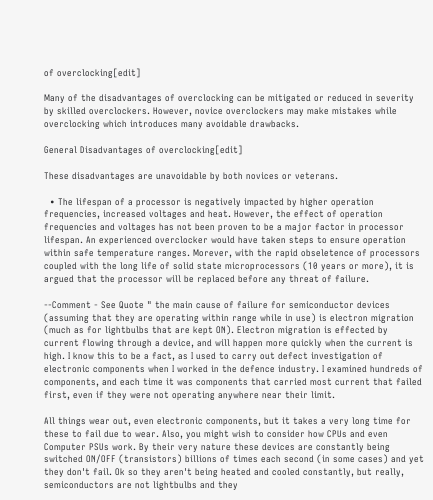of overclocking[edit]

Many of the disadvantages of overclocking can be mitigated or reduced in severity by skilled overclockers. However, novice overclockers may make mistakes while overclocking which introduces many avoidable drawbacks.

General Disadvantages of overclocking[edit]

These disadvantages are unavoidable by both novices or veterans.

  • The lifespan of a processor is negatively impacted by higher operation frequencies, increased voltages and heat. However, the effect of operation frequencies and voltages has not been proven to be a major factor in processor lifespan. An experienced overclocker would have taken steps to ensure operation within safe temperature ranges. Morever, with the rapid obseletence of processors coupled with the long life of solid state microprocessors (10 years or more), it is argued that the processor will be replaced before any threat of failure.

--Comment - See Quote " the main cause of failure for semiconductor devices (assuming that they are operating within range while in use) is electron migration (much as for lightbulbs that are kept ON). Electron migration is effected by current flowing through a device, and will happen more quickly when the current is high. I know this to be a fact, as I used to carry out defect investigation of electronic components when I worked in the defence industry. I examined hundreds of components, and each time it was components that carried most current that failed first, even if they were not operating anywhere near their limit.

All things wear out, even electronic components, but it takes a very long time for these to fail due to wear. Also, you might wish to consider how CPUs and even Computer PSUs work. By their very nature these devices are constantly being switched ON/OFF (transistors) billions of times each second (in some cases) and yet they don't fail. Ok so they aren't being heated and cooled constantly, but really, semiconductors are not lightbulbs and they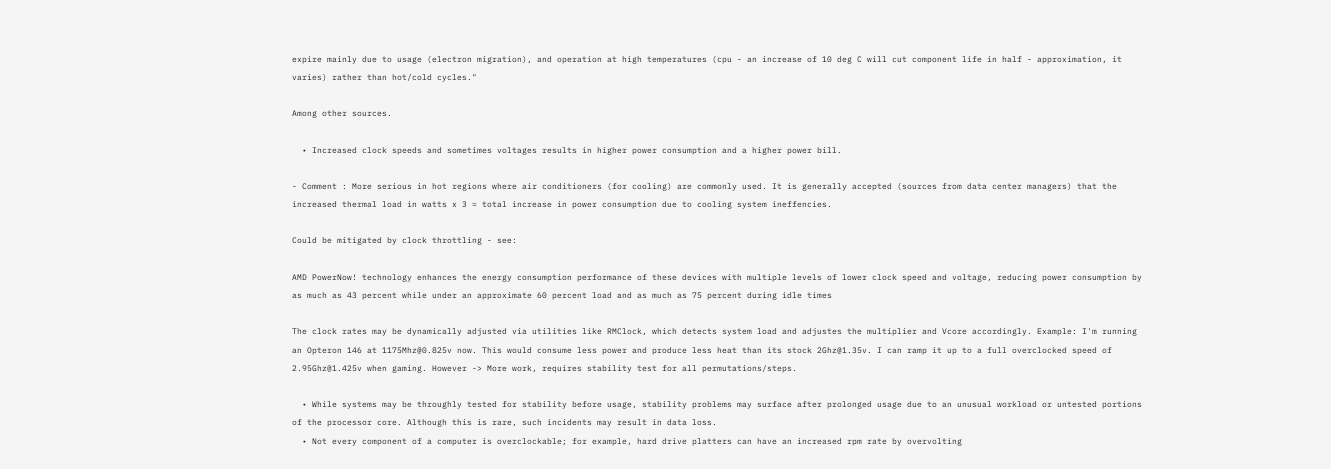expire mainly due to usage (electron migration), and operation at high temperatures (cpu - an increase of 10 deg C will cut component life in half - approximation, it varies) rather than hot/cold cycles."

Among other sources.

  • Increased clock speeds and sometimes voltages results in higher power consumption and a higher power bill.

- Comment : More serious in hot regions where air conditioners (for cooling) are commonly used. It is generally accepted (sources from data center managers) that the increased thermal load in watts x 3 = total increase in power consumption due to cooling system ineffencies.

Could be mitigated by clock throttling - see:

AMD PowerNow! technology enhances the energy consumption performance of these devices with multiple levels of lower clock speed and voltage, reducing power consumption by as much as 43 percent while under an approximate 60 percent load and as much as 75 percent during idle times

The clock rates may be dynamically adjusted via utilities like RMClock, which detects system load and adjustes the multiplier and Vcore accordingly. Example: I'm running an Opteron 146 at 1175Mhz@0.825v now. This would consume less power and produce less heat than its stock 2Ghz@1.35v. I can ramp it up to a full overclocked speed of 2.95Ghz@1.425v when gaming. However -> More work, requires stability test for all permutations/steps.

  • While systems may be throughly tested for stability before usage, stability problems may surface after prolonged usage due to an unusual workload or untested portions of the processor core. Although this is rare, such incidents may result in data loss.
  • Not every component of a computer is overclockable; for example, hard drive platters can have an increased rpm rate by overvolting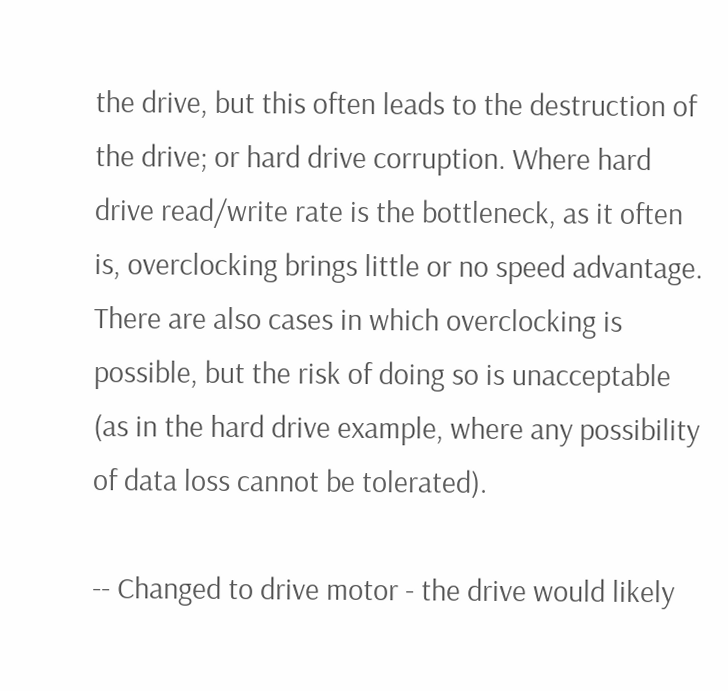the drive, but this often leads to the destruction of the drive; or hard drive corruption. Where hard drive read/write rate is the bottleneck, as it often is, overclocking brings little or no speed advantage. There are also cases in which overclocking is possible, but the risk of doing so is unacceptable (as in the hard drive example, where any possibility of data loss cannot be tolerated).

-- Changed to drive motor - the drive would likely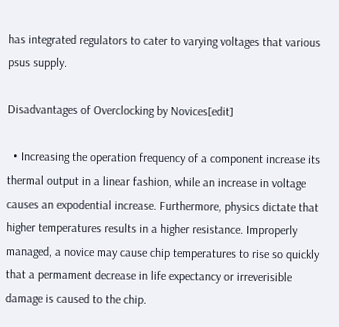has integrated regulators to cater to varying voltages that various psus supply.

Disadvantages of Overclocking by Novices[edit]

  • Increasing the operation frequency of a component increase its thermal output in a linear fashion, while an increase in voltage causes an expodential increase. Furthermore, physics dictate that higher temperatures results in a higher resistance. Improperly managed, a novice may cause chip temperatures to rise so quickly that a permament decrease in life expectancy or irreverisible damage is caused to the chip.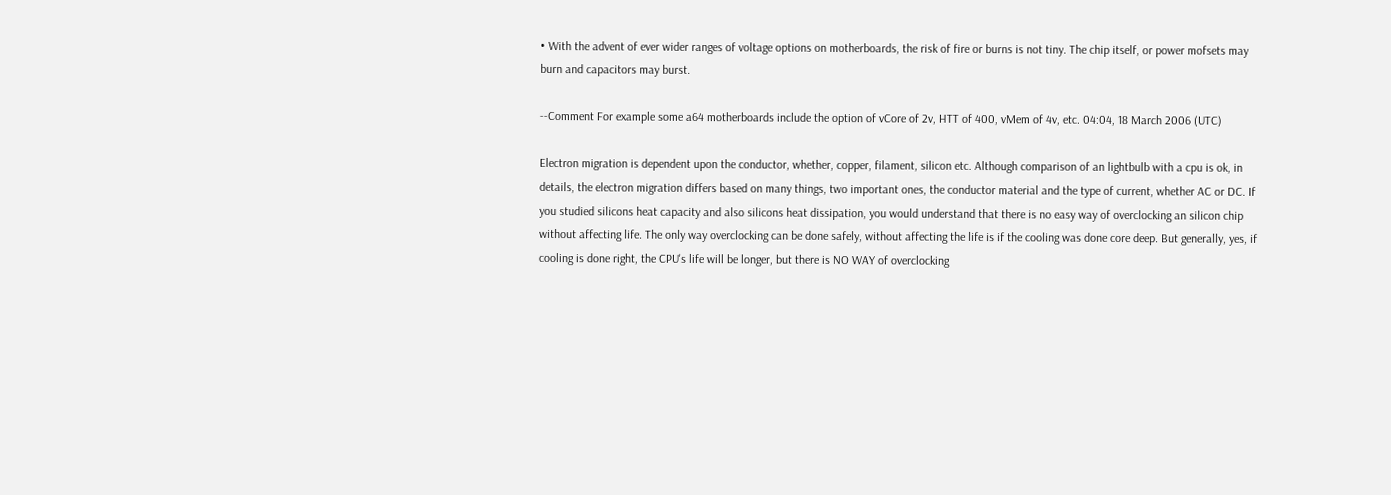• With the advent of ever wider ranges of voltage options on motherboards, the risk of fire or burns is not tiny. The chip itself, or power mofsets may burn and capacitors may burst.

--Comment For example some a64 motherboards include the option of vCore of 2v, HTT of 400, vMem of 4v, etc. 04:04, 18 March 2006 (UTC)

Electron migration is dependent upon the conductor, whether, copper, filament, silicon etc. Although comparison of an lightbulb with a cpu is ok, in details, the electron migration differs based on many things, two important ones, the conductor material and the type of current, whether AC or DC. If you studied silicons heat capacity and also silicons heat dissipation, you would understand that there is no easy way of overclocking an silicon chip without affecting life. The only way overclocking can be done safely, without affecting the life is if the cooling was done core deep. But generally, yes, if cooling is done right, the CPU's life will be longer, but there is NO WAY of overclocking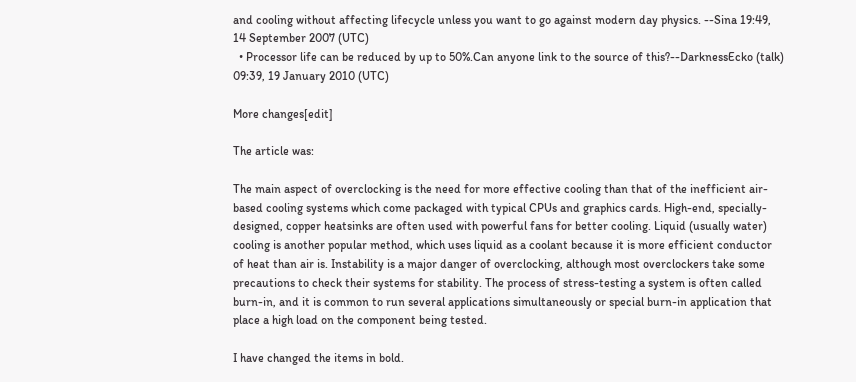and cooling without affecting lifecycle unless you want to go against modern day physics. --Sina 19:49, 14 September 2007 (UTC)
  • Processor life can be reduced by up to 50%.Can anyone link to the source of this?--DarknessEcko (talk) 09:39, 19 January 2010 (UTC)

More changes[edit]

The article was:

The main aspect of overclocking is the need for more effective cooling than that of the inefficient air-based cooling systems which come packaged with typical CPUs and graphics cards. High-end, specially-designed, copper heatsinks are often used with powerful fans for better cooling. Liquid (usually water) cooling is another popular method, which uses liquid as a coolant because it is more efficient conductor of heat than air is. Instability is a major danger of overclocking, although most overclockers take some precautions to check their systems for stability. The process of stress-testing a system is often called burn-in, and it is common to run several applications simultaneously or special burn-in application that place a high load on the component being tested.

I have changed the items in bold.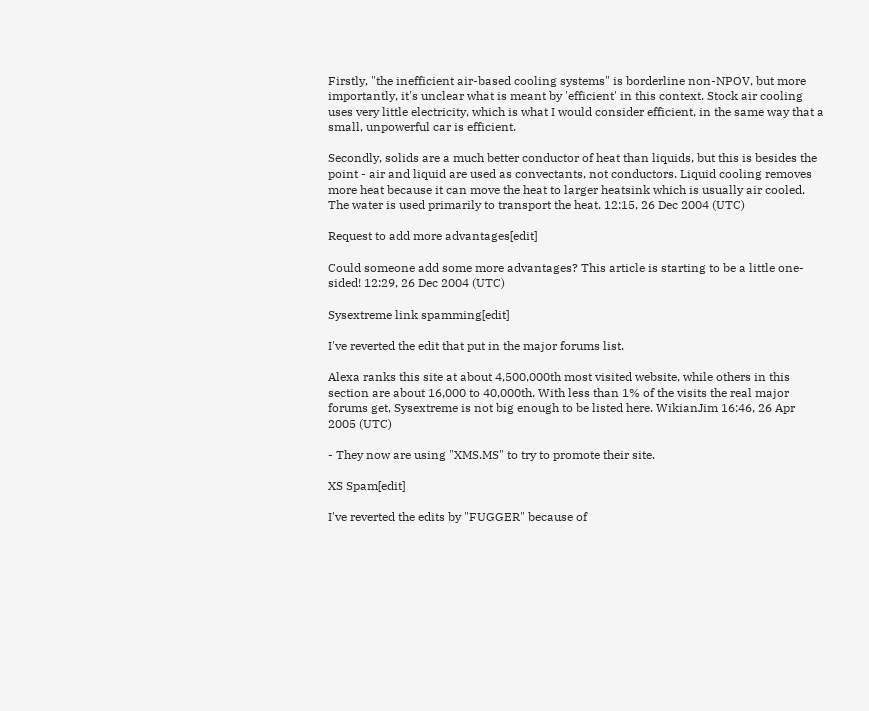Firstly, "the inefficient air-based cooling systems" is borderline non-NPOV, but more importantly, it's unclear what is meant by 'efficient' in this context. Stock air cooling uses very little electricity, which is what I would consider efficient, in the same way that a small, unpowerful car is efficient.

Secondly, solids are a much better conductor of heat than liquids, but this is besides the point - air and liquid are used as convectants, not conductors. Liquid cooling removes more heat because it can move the heat to larger heatsink which is usually air cooled. The water is used primarily to transport the heat. 12:15, 26 Dec 2004 (UTC)

Request to add more advantages[edit]

Could someone add some more advantages? This article is starting to be a little one-sided! 12:29, 26 Dec 2004 (UTC)

Sysextreme link spamming[edit]

I've reverted the edit that put in the major forums list.

Alexa ranks this site at about 4,500,000th most visited website, while others in this section are about 16,000 to 40,000th. With less than 1% of the visits the real major forums get, Sysextreme is not big enough to be listed here. WikianJim 16:46, 26 Apr 2005 (UTC)

- They now are using "XMS.MS" to try to promote their site.

XS Spam[edit]

I've reverted the edits by "FUGGER" because of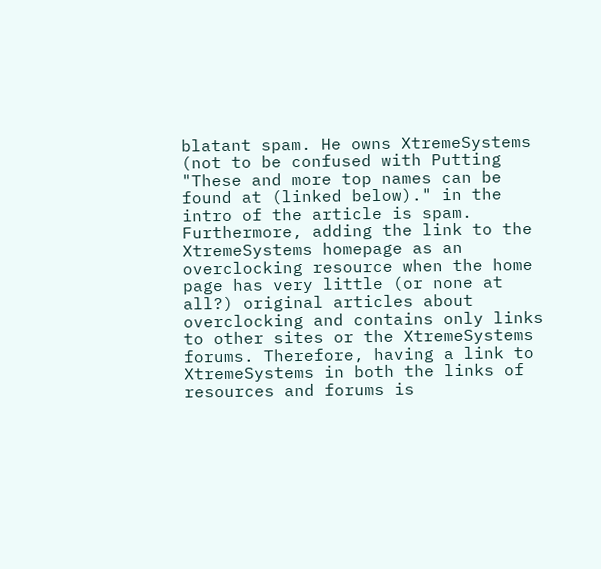blatant spam. He owns XtremeSystems (not to be confused with Putting "These and more top names can be found at (linked below)." in the intro of the article is spam. Furthermore, adding the link to the XtremeSystems homepage as an overclocking resource when the home page has very little (or none at all?) original articles about overclocking and contains only links to other sites or the XtremeSystems forums. Therefore, having a link to XtremeSystems in both the links of resources and forums is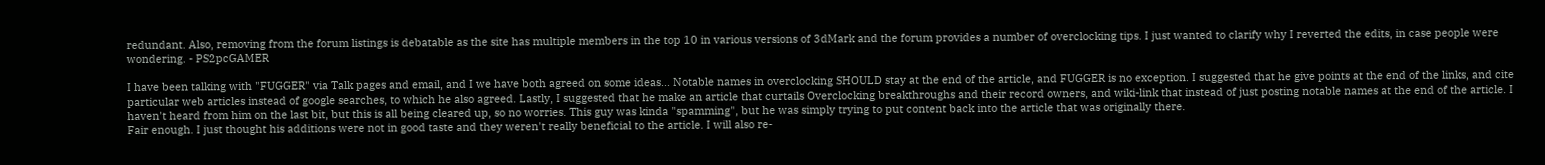redundant. Also, removing from the forum listings is debatable as the site has multiple members in the top 10 in various versions of 3dMark and the forum provides a number of overclocking tips. I just wanted to clarify why I reverted the edits, in case people were wondering. - PS2pcGAMER

I have been talking with "FUGGER" via Talk pages and email, and I we have both agreed on some ideas... Notable names in overclocking SHOULD stay at the end of the article, and FUGGER is no exception. I suggested that he give points at the end of the links, and cite particular web articles instead of google searches, to which he also agreed. Lastly, I suggested that he make an article that curtails Overclocking breakthroughs and their record owners, and wiki-link that instead of just posting notable names at the end of the article. I haven't heard from him on the last bit, but this is all being cleared up, so no worries. This guy was kinda "spamming", but he was simply trying to put content back into the article that was originally there.
Fair enough. I just thought his additions were not in good taste and they weren't really beneficial to the article. I will also re-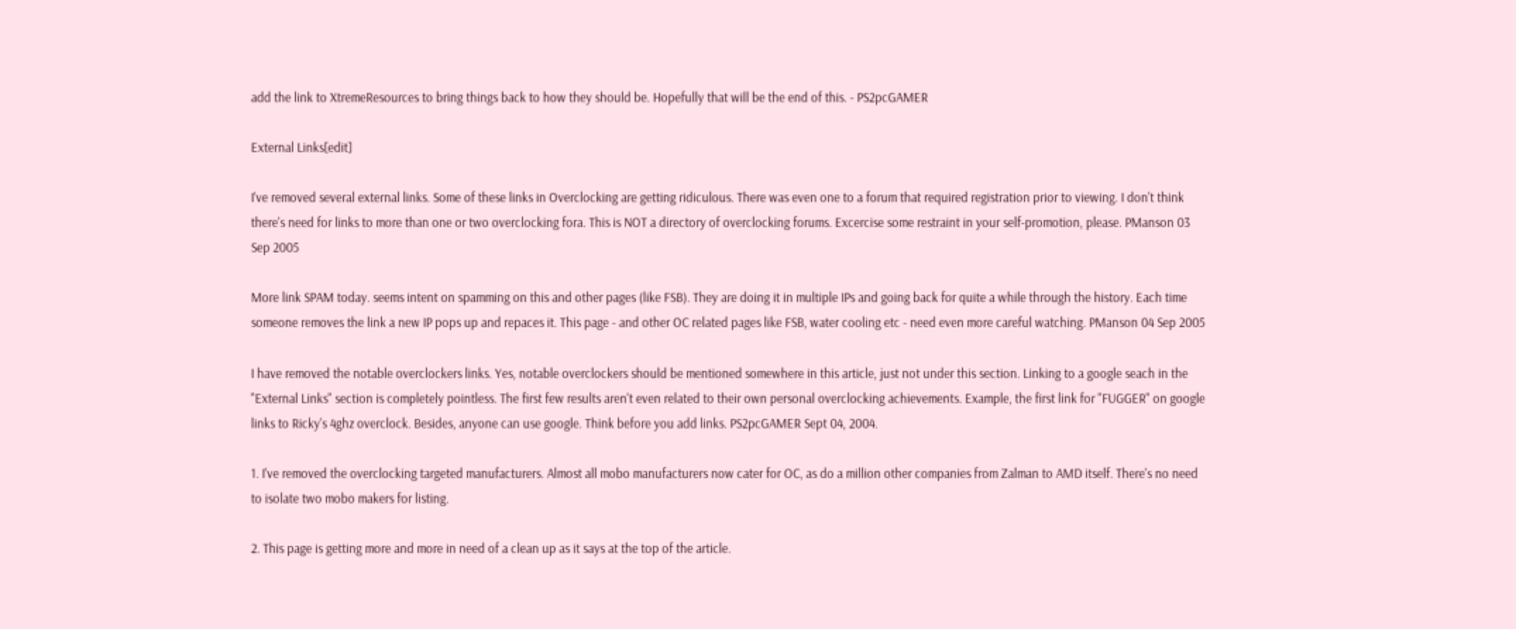add the link to XtremeResources to bring things back to how they should be. Hopefully that will be the end of this. - PS2pcGAMER

External Links[edit]

I've removed several external links. Some of these links in Overclocking are getting ridiculous. There was even one to a forum that required registration prior to viewing. I don't think there's need for links to more than one or two overclocking fora. This is NOT a directory of overclocking forums. Excercise some restraint in your self-promotion, please. PManson 03 Sep 2005

More link SPAM today. seems intent on spamming on this and other pages (like FSB). They are doing it in multiple IPs and going back for quite a while through the history. Each time someone removes the link a new IP pops up and repaces it. This page - and other OC related pages like FSB, water cooling etc - need even more careful watching. PManson 04 Sep 2005

I have removed the notable overclockers links. Yes, notable overclockers should be mentioned somewhere in this article, just not under this section. Linking to a google seach in the "External Links" section is completely pointless. The first few results aren't even related to their own personal overclocking achievements. Example, the first link for "FUGGER" on google links to Ricky's 4ghz overclock. Besides, anyone can use google. Think before you add links. PS2pcGAMER Sept 04, 2004.

1. I've removed the overclocking targeted manufacturers. Almost all mobo manufacturers now cater for OC, as do a million other companies from Zalman to AMD itself. There's no need to isolate two mobo makers for listing.

2. This page is getting more and more in need of a clean up as it says at the top of the article.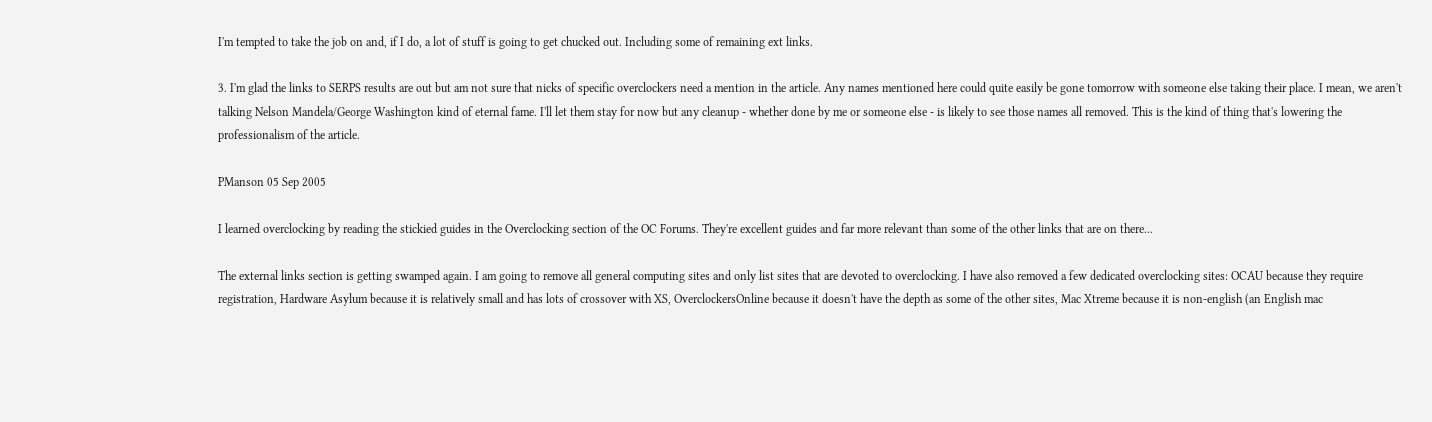I'm tempted to take the job on and, if I do, a lot of stuff is going to get chucked out. Including some of remaining ext links.

3. I'm glad the links to SERPS results are out but am not sure that nicks of specific overclockers need a mention in the article. Any names mentioned here could quite easily be gone tomorrow with someone else taking their place. I mean, we aren't talking Nelson Mandela/George Washington kind of eternal fame. I'll let them stay for now but any cleanup - whether done by me or someone else - is likely to see those names all removed. This is the kind of thing that's lowering the professionalism of the article.

PManson 05 Sep 2005

I learned overclocking by reading the stickied guides in the Overclocking section of the OC Forums. They're excellent guides and far more relevant than some of the other links that are on there...

The external links section is getting swamped again. I am going to remove all general computing sites and only list sites that are devoted to overclocking. I have also removed a few dedicated overclocking sites: OCAU because they require registration, Hardware Asylum because it is relatively small and has lots of crossover with XS, OverclockersOnline because it doesn't have the depth as some of the other sites, Mac Xtreme because it is non-english (an English mac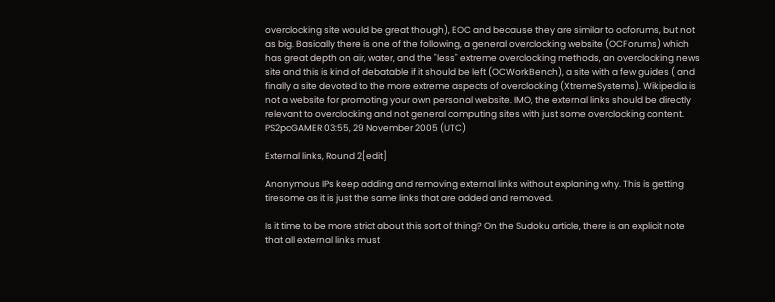overclocking site would be great though), EOC and because they are similar to ocforums, but not as big. Basically there is one of the following, a general overclocking website (OCForums) which has great depth on air, water, and the "less" extreme overclocking methods, an overclocking news site and this is kind of debatable if it should be left (OCWorkBench), a site with a few guides ( and finally a site devoted to the more extreme aspects of overclocking (XtremeSystems). Wikipedia is not a website for promoting your own personal website. IMO, the external links should be directly relevant to overclocking and not general computing sites with just some overclocking content. PS2pcGAMER 03:55, 29 November 2005 (UTC)

External links, Round 2[edit]

Anonymous IPs keep adding and removing external links without explaning why. This is getting tiresome as it is just the same links that are added and removed.

Is it time to be more strict about this sort of thing? On the Sudoku article, there is an explicit note that all external links must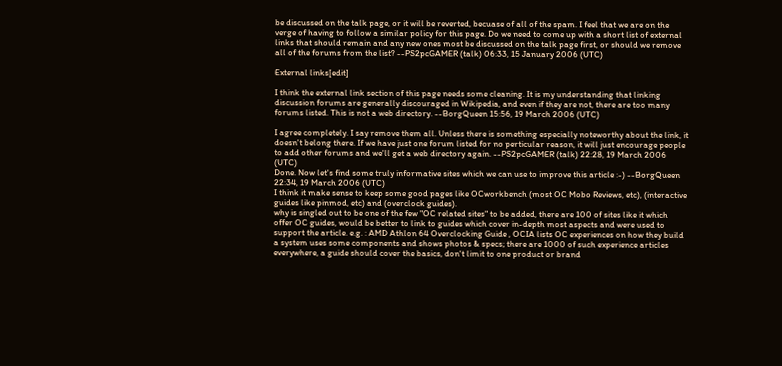be discussed on the talk page, or it will be reverted, becuase of all of the spam. I feel that we are on the verge of having to follow a similar policy for this page. Do we need to come up with a short list of external links that should remain and any new ones most be discussed on the talk page first, or should we remove all of the forums from the list? --PS2pcGAMER (talk) 06:33, 15 January 2006 (UTC)

External links[edit]

I think the external link section of this page needs some cleaning. It is my understanding that linking discussion forums are generally discouraged in Wikipedia, and even if they are not, there are too many forums listed. This is not a web directory. --BorgQueen 15:56, 19 March 2006 (UTC)

I agree completely. I say remove them all. Unless there is something especially noteworthy about the link, it doesn't belong there. If we have just one forum listed for no perticular reason, it will just encourage people to add other forums and we'll get a web directory again. --PS2pcGAMER (talk) 22:28, 19 March 2006 (UTC)
Done. Now let's find some truly informative sites which we can use to improve this article :-) --BorgQueen 22:34, 19 March 2006 (UTC)
I think it make sense to keep some good pages like OCworkbench (most OC Mobo Reviews, etc), (interactive guides like pinmod, etc) and (overclock guides).
why is singled out to be one of the few "OC related sites" to be added, there are 100 of sites like it which offer OC guides, would be better to link to guides which cover in-depth most aspects and were used to support the article. e.g. : AMD Athlon 64 Overclocking Guide , OCIA lists OC experiences on how they build a system uses some components and shows photos & specs; there are 1000 of such experience articles everywhere, a guide should cover the basics, don't limit to one product or brand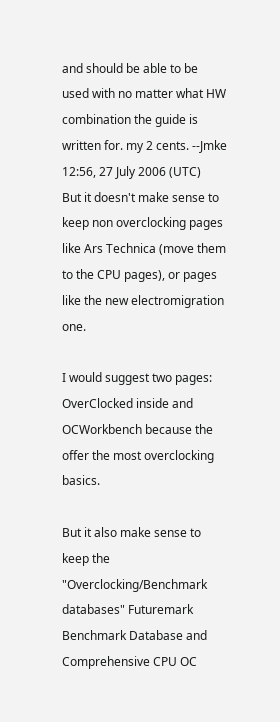and should be able to be used with no matter what HW combination the guide is written for. my 2 cents. --Jmke 12:56, 27 July 2006 (UTC)
But it doesn't make sense to keep non overclocking pages like Ars Technica (move them to the CPU pages), or pages like the new electromigration one.

I would suggest two pages: OverClocked inside and OCWorkbench because the offer the most overclocking basics.

But it also make sense to keep the "Overclocking/Benchmark databases" Futuremark Benchmark Database and Comprehensive CPU OC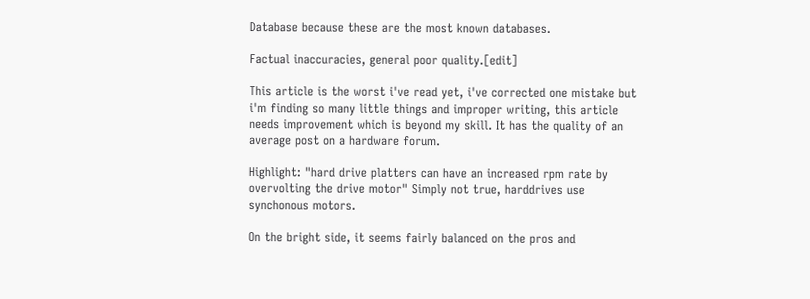Database because these are the most known databases.

Factual inaccuracies, general poor quality.[edit]

This article is the worst i've read yet, i've corrected one mistake but i'm finding so many little things and improper writing, this article needs improvement which is beyond my skill. It has the quality of an average post on a hardware forum.

Highlight: "hard drive platters can have an increased rpm rate by overvolting the drive motor" Simply not true, harddrives use synchonous motors.

On the bright side, it seems fairly balanced on the pros and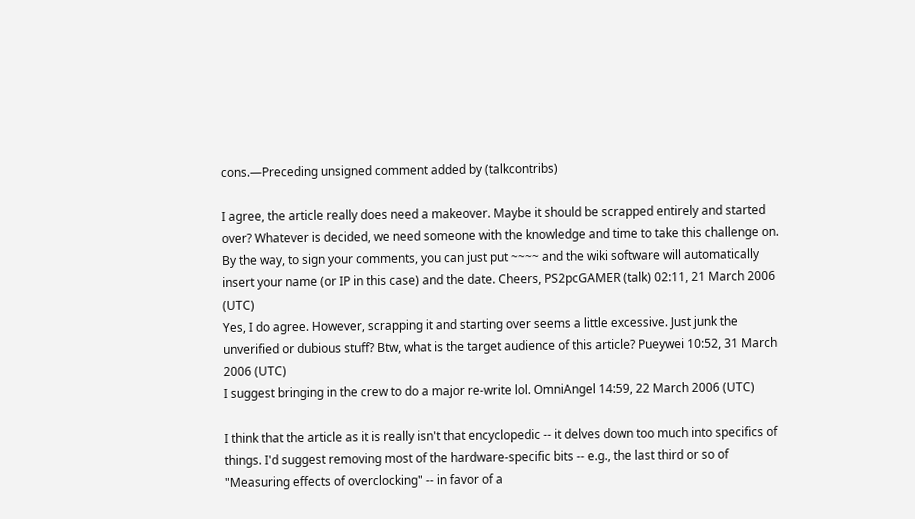cons.—Preceding unsigned comment added by (talkcontribs)

I agree, the article really does need a makeover. Maybe it should be scrapped entirely and started over? Whatever is decided, we need someone with the knowledge and time to take this challenge on. By the way, to sign your comments, you can just put ~~~~ and the wiki software will automatically insert your name (or IP in this case) and the date. Cheers, PS2pcGAMER (talk) 02:11, 21 March 2006 (UTC)
Yes, I do agree. However, scrapping it and starting over seems a little excessive. Just junk the unverified or dubious stuff? Btw, what is the target audience of this article? Pueywei 10:52, 31 March 2006 (UTC)
I suggest bringing in the crew to do a major re-write lol. OmniAngel 14:59, 22 March 2006 (UTC)

I think that the article as it is really isn't that encyclopedic -- it delves down too much into specifics of things. I'd suggest removing most of the hardware-specific bits -- e.g., the last third or so of "Measuring effects of overclocking" -- in favor of a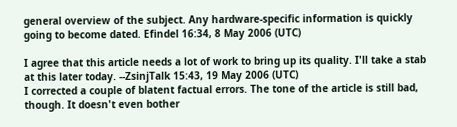general overview of the subject. Any hardware-specific information is quickly going to become dated. Efindel 16:34, 8 May 2006 (UTC)

I agree that this article needs a lot of work to bring up its quality. I'll take a stab at this later today. --ZsinjTalk 15:43, 19 May 2006 (UTC)
I corrected a couple of blatent factual errors. The tone of the article is still bad, though. It doesn't even bother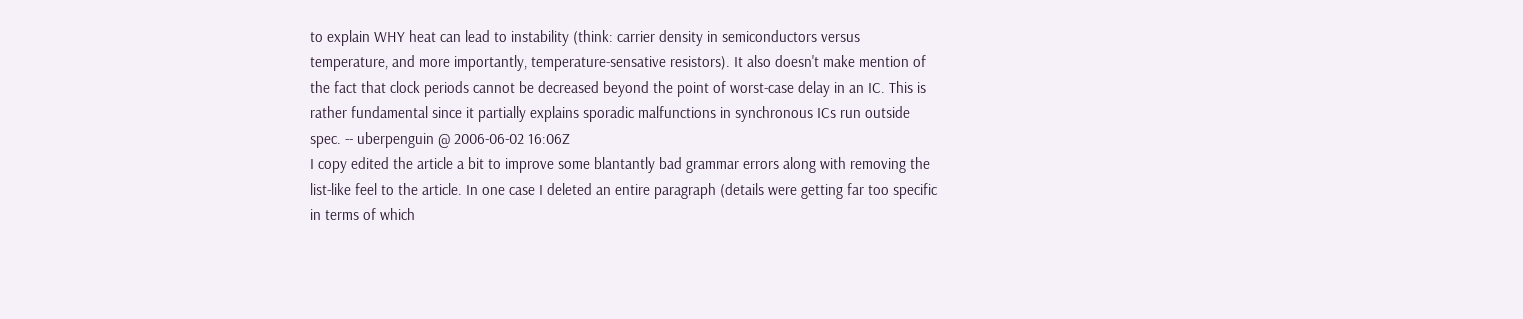to explain WHY heat can lead to instability (think: carrier density in semiconductors versus temperature, and more importantly, temperature-sensative resistors). It also doesn't make mention of the fact that clock periods cannot be decreased beyond the point of worst-case delay in an IC. This is rather fundamental since it partially explains sporadic malfunctions in synchronous ICs run outside spec. -- uberpenguin @ 2006-06-02 16:06Z
I copy edited the article a bit to improve some blantantly bad grammar errors along with removing the list-like feel to the article. In one case I deleted an entire paragraph (details were getting far too specific in terms of which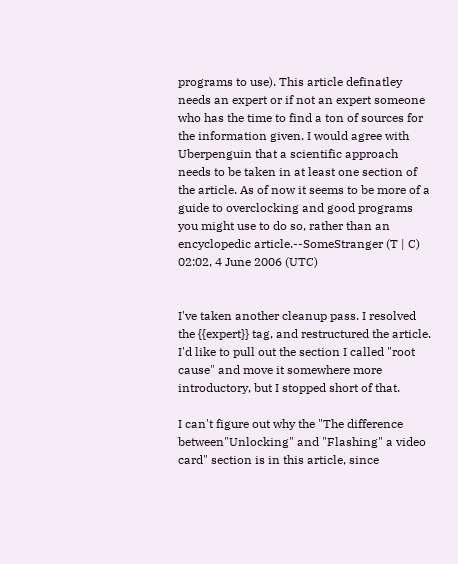programs to use). This article definatley needs an expert or if not an expert someone who has the time to find a ton of sources for the information given. I would agree with Uberpenguin that a scientific approach needs to be taken in at least one section of the article. As of now it seems to be more of a guide to overclocking and good programs you might use to do so, rather than an encyclopedic article.--SomeStranger (T | C) 02:02, 4 June 2006 (UTC)


I've taken another cleanup pass. I resolved the {{expert}} tag, and restructured the article. I'd like to pull out the section I called "root cause" and move it somewhere more introductory, but I stopped short of that.

I can't figure out why the "The difference between"Unlocking" and "Flashing" a video card" section is in this article, since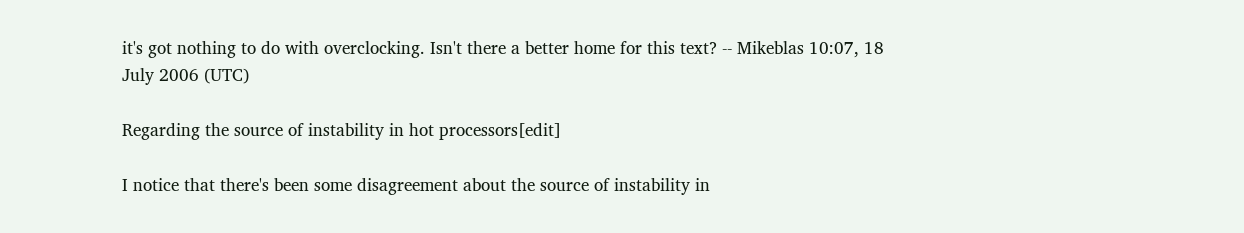it's got nothing to do with overclocking. Isn't there a better home for this text? -- Mikeblas 10:07, 18 July 2006 (UTC)

Regarding the source of instability in hot processors[edit]

I notice that there's been some disagreement about the source of instability in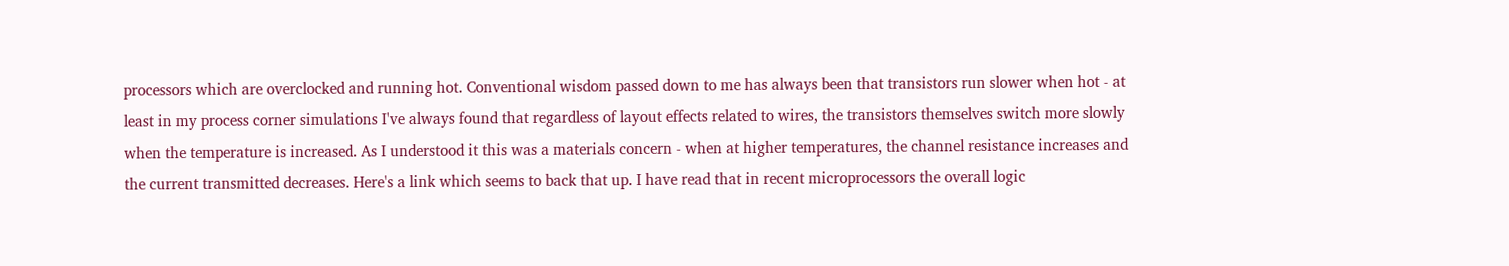processors which are overclocked and running hot. Conventional wisdom passed down to me has always been that transistors run slower when hot - at least in my process corner simulations I've always found that regardless of layout effects related to wires, the transistors themselves switch more slowly when the temperature is increased. As I understood it this was a materials concern - when at higher temperatures, the channel resistance increases and the current transmitted decreases. Here's a link which seems to back that up. I have read that in recent microprocessors the overall logic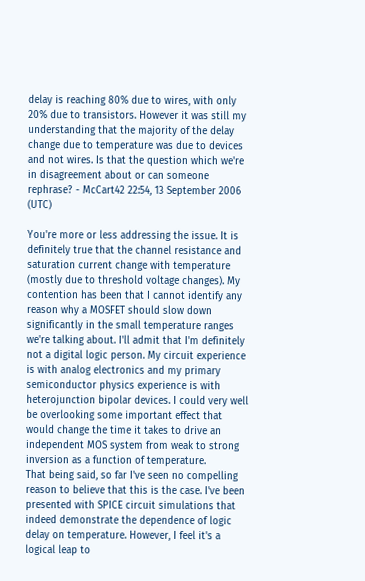delay is reaching 80% due to wires, with only 20% due to transistors. However it was still my understanding that the majority of the delay change due to temperature was due to devices and not wires. Is that the question which we're in disagreement about or can someone rephrase? - McCart42 22:54, 13 September 2006 (UTC)

You're more or less addressing the issue. It is definitely true that the channel resistance and saturation current change with temperature (mostly due to threshold voltage changes). My contention has been that I cannot identify any reason why a MOSFET should slow down significantly in the small temperature ranges we're talking about. I'll admit that I'm definitely not a digital logic person. My circuit experience is with analog electronics and my primary semiconductor physics experience is with heterojunction bipolar devices. I could very well be overlooking some important effect that would change the time it takes to drive an independent MOS system from weak to strong inversion as a function of temperature.
That being said, so far I've seen no compelling reason to believe that this is the case. I've been presented with SPICE circuit simulations that indeed demonstrate the dependence of logic delay on temperature. However, I feel it's a logical leap to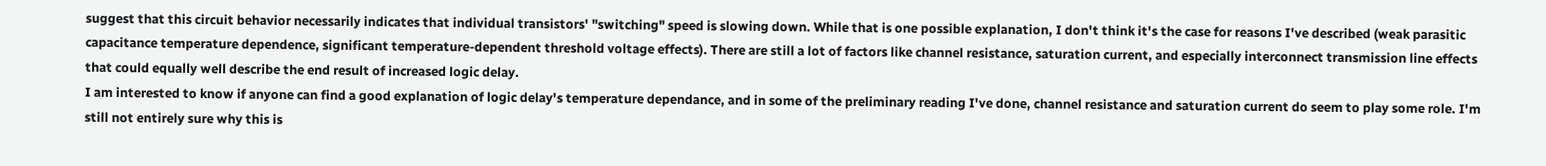suggest that this circuit behavior necessarily indicates that individual transistors' "switching" speed is slowing down. While that is one possible explanation, I don't think it's the case for reasons I've described (weak parasitic capacitance temperature dependence, significant temperature-dependent threshold voltage effects). There are still a lot of factors like channel resistance, saturation current, and especially interconnect transmission line effects that could equally well describe the end result of increased logic delay.
I am interested to know if anyone can find a good explanation of logic delay's temperature dependance, and in some of the preliminary reading I've done, channel resistance and saturation current do seem to play some role. I'm still not entirely sure why this is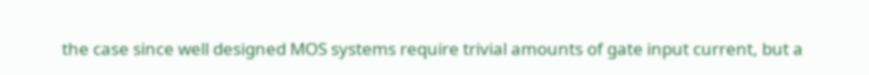the case since well designed MOS systems require trivial amounts of gate input current, but a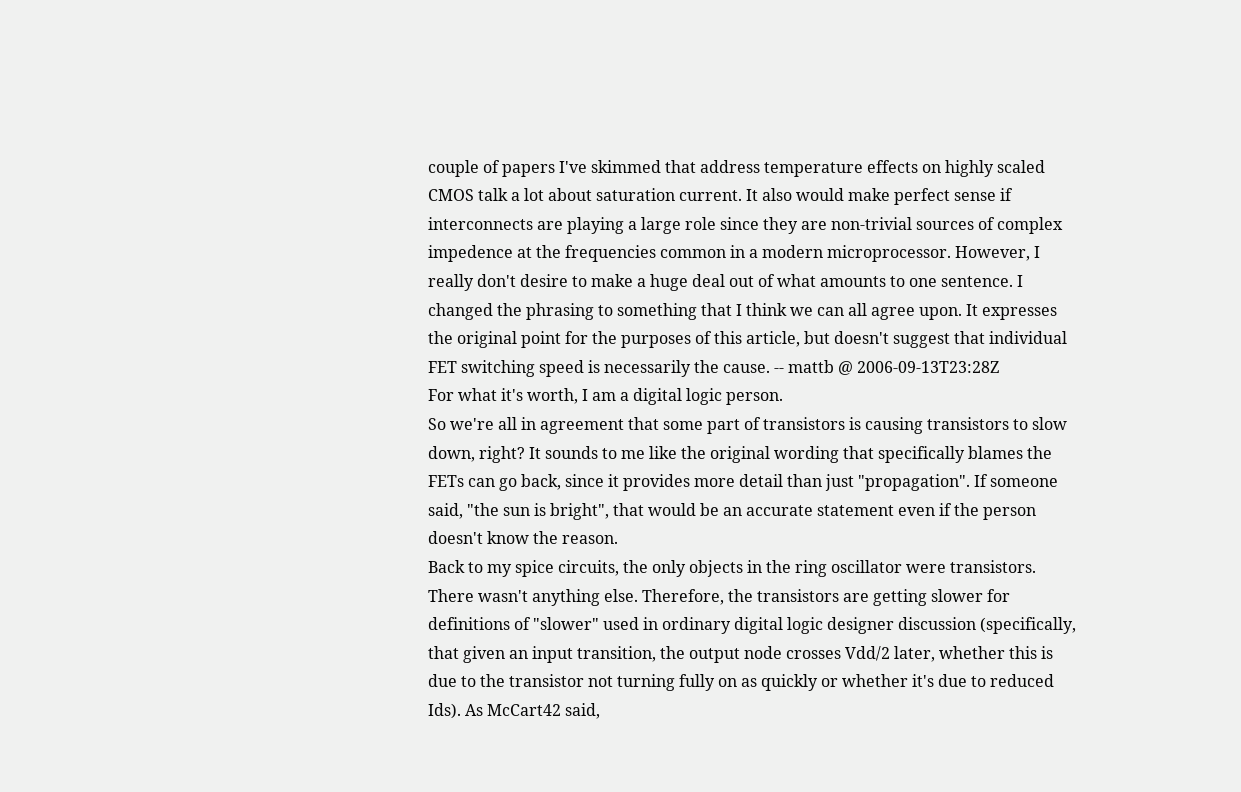couple of papers I've skimmed that address temperature effects on highly scaled CMOS talk a lot about saturation current. It also would make perfect sense if interconnects are playing a large role since they are non-trivial sources of complex impedence at the frequencies common in a modern microprocessor. However, I really don't desire to make a huge deal out of what amounts to one sentence. I changed the phrasing to something that I think we can all agree upon. It expresses the original point for the purposes of this article, but doesn't suggest that individual FET switching speed is necessarily the cause. -- mattb @ 2006-09-13T23:28Z
For what it's worth, I am a digital logic person.
So we're all in agreement that some part of transistors is causing transistors to slow down, right? It sounds to me like the original wording that specifically blames the FETs can go back, since it provides more detail than just "propagation". If someone said, "the sun is bright", that would be an accurate statement even if the person doesn't know the reason.
Back to my spice circuits, the only objects in the ring oscillator were transistors. There wasn't anything else. Therefore, the transistors are getting slower for definitions of "slower" used in ordinary digital logic designer discussion (specifically, that given an input transition, the output node crosses Vdd/2 later, whether this is due to the transistor not turning fully on as quickly or whether it's due to reduced Ids). As McCart42 said,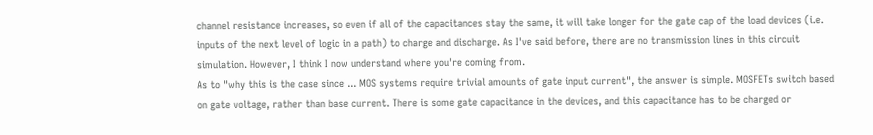channel resistance increases, so even if all of the capacitances stay the same, it will take longer for the gate cap of the load devices (i.e. inputs of the next level of logic in a path) to charge and discharge. As I've said before, there are no transmission lines in this circuit simulation. However, I think I now understand where you're coming from.
As to "why this is the case since ... MOS systems require trivial amounts of gate input current", the answer is simple. MOSFETs switch based on gate voltage, rather than base current. There is some gate capacitance in the devices, and this capacitance has to be charged or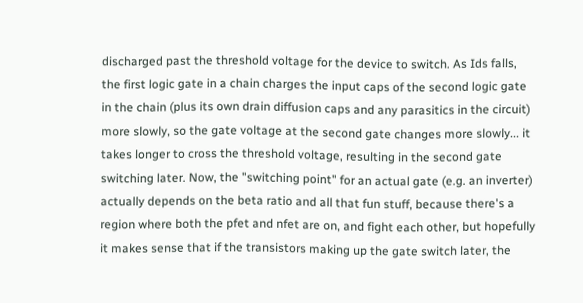discharged past the threshold voltage for the device to switch. As Ids falls, the first logic gate in a chain charges the input caps of the second logic gate in the chain (plus its own drain diffusion caps and any parasitics in the circuit) more slowly, so the gate voltage at the second gate changes more slowly... it takes longer to cross the threshold voltage, resulting in the second gate switching later. Now, the "switching point" for an actual gate (e.g. an inverter) actually depends on the beta ratio and all that fun stuff, because there's a region where both the pfet and nfet are on, and fight each other, but hopefully it makes sense that if the transistors making up the gate switch later, the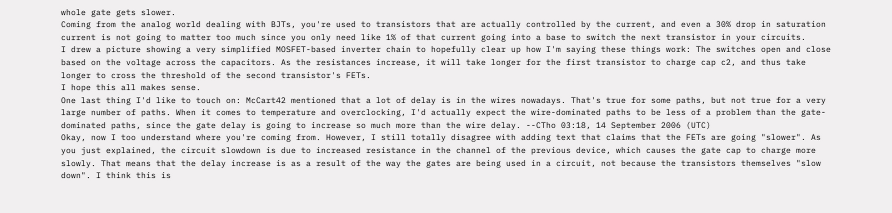whole gate gets slower.
Coming from the analog world dealing with BJTs, you're used to transistors that are actually controlled by the current, and even a 30% drop in saturation current is not going to matter too much since you only need like 1% of that current going into a base to switch the next transistor in your circuits.
I drew a picture showing a very simplified MOSFET-based inverter chain to hopefully clear up how I'm saying these things work: The switches open and close based on the voltage across the capacitors. As the resistances increase, it will take longer for the first transistor to charge cap c2, and thus take longer to cross the threshold of the second transistor's FETs.
I hope this all makes sense.
One last thing I'd like to touch on: McCart42 mentioned that a lot of delay is in the wires nowadays. That's true for some paths, but not true for a very large number of paths. When it comes to temperature and overclocking, I'd actually expect the wire-dominated paths to be less of a problem than the gate-dominated paths, since the gate delay is going to increase so much more than the wire delay. --CTho 03:18, 14 September 2006 (UTC)
Okay, now I too understand where you're coming from. However, I still totally disagree with adding text that claims that the FETs are going "slower". As you just explained, the circuit slowdown is due to increased resistance in the channel of the previous device, which causes the gate cap to charge more slowly. That means that the delay increase is as a result of the way the gates are being used in a circuit, not because the transistors themselves "slow down". I think this is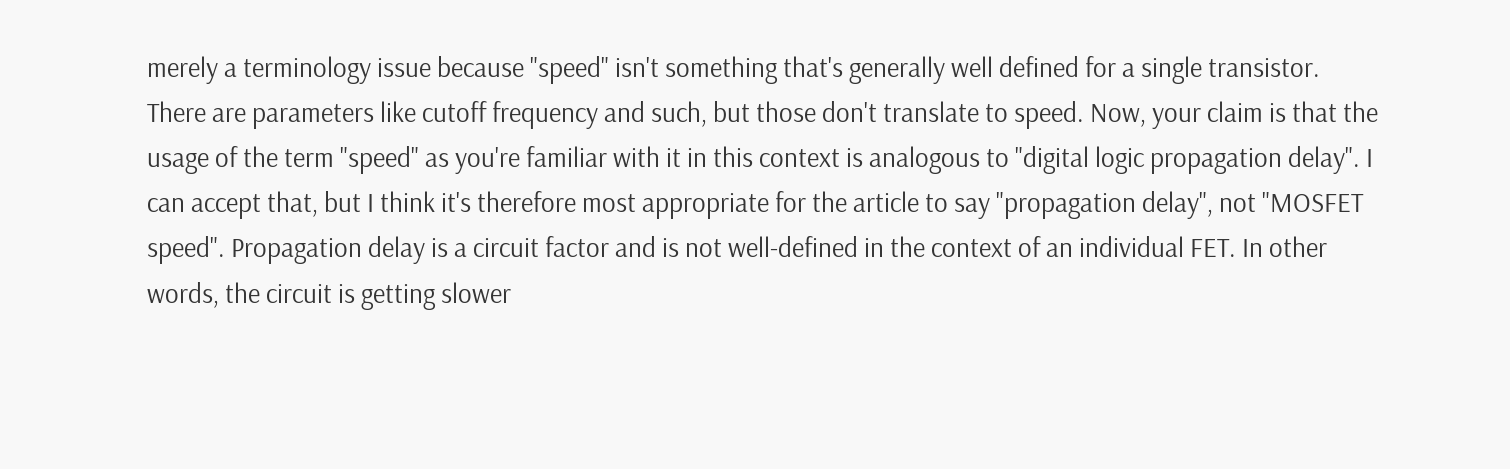merely a terminology issue because "speed" isn't something that's generally well defined for a single transistor. There are parameters like cutoff frequency and such, but those don't translate to speed. Now, your claim is that the usage of the term "speed" as you're familiar with it in this context is analogous to "digital logic propagation delay". I can accept that, but I think it's therefore most appropriate for the article to say "propagation delay", not "MOSFET speed". Propagation delay is a circuit factor and is not well-defined in the context of an individual FET. In other words, the circuit is getting slower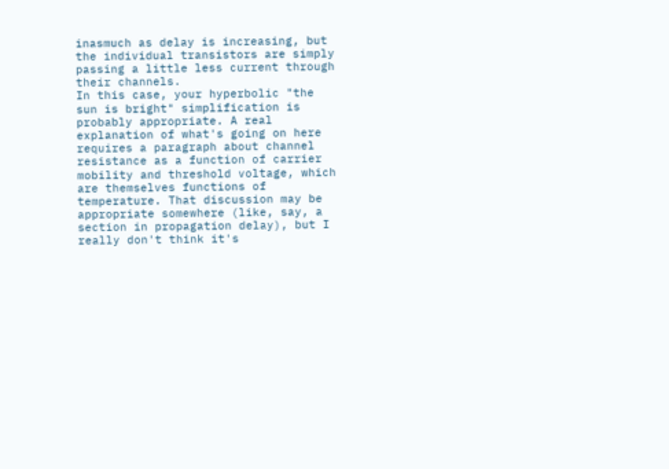inasmuch as delay is increasing, but the individual transistors are simply passing a little less current through their channels.
In this case, your hyperbolic "the sun is bright" simplification is probably appropriate. A real explanation of what's going on here requires a paragraph about channel resistance as a function of carrier mobility and threshold voltage, which are themselves functions of temperature. That discussion may be appropriate somewhere (like, say, a section in propagation delay), but I really don't think it's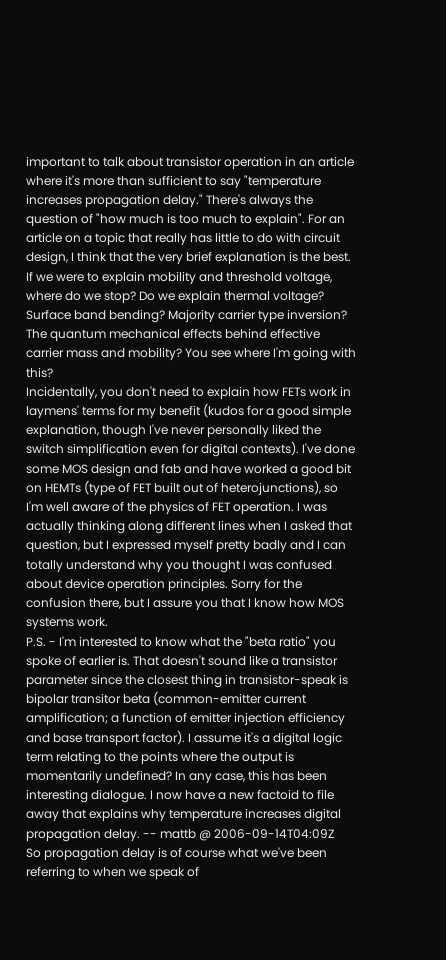important to talk about transistor operation in an article where it's more than sufficient to say "temperature increases propagation delay." There's always the question of "how much is too much to explain". For an article on a topic that really has little to do with circuit design, I think that the very brief explanation is the best. If we were to explain mobility and threshold voltage, where do we stop? Do we explain thermal voltage? Surface band bending? Majority carrier type inversion? The quantum mechanical effects behind effective carrier mass and mobility? You see where I'm going with this?
Incidentally, you don't need to explain how FETs work in laymens' terms for my benefit (kudos for a good simple explanation, though I've never personally liked the switch simplification even for digital contexts). I've done some MOS design and fab and have worked a good bit on HEMTs (type of FET built out of heterojunctions), so I'm well aware of the physics of FET operation. I was actually thinking along different lines when I asked that question, but I expressed myself pretty badly and I can totally understand why you thought I was confused about device operation principles. Sorry for the confusion there, but I assure you that I know how MOS systems work.
P.S. - I'm interested to know what the "beta ratio" you spoke of earlier is. That doesn't sound like a transistor parameter since the closest thing in transistor-speak is bipolar transitor beta (common-emitter current amplification; a function of emitter injection efficiency and base transport factor). I assume it's a digital logic term relating to the points where the output is momentarily undefined? In any case, this has been interesting dialogue. I now have a new factoid to file away that explains why temperature increases digital propagation delay. -- mattb @ 2006-09-14T04:09Z
So propagation delay is of course what we've been referring to when we speak of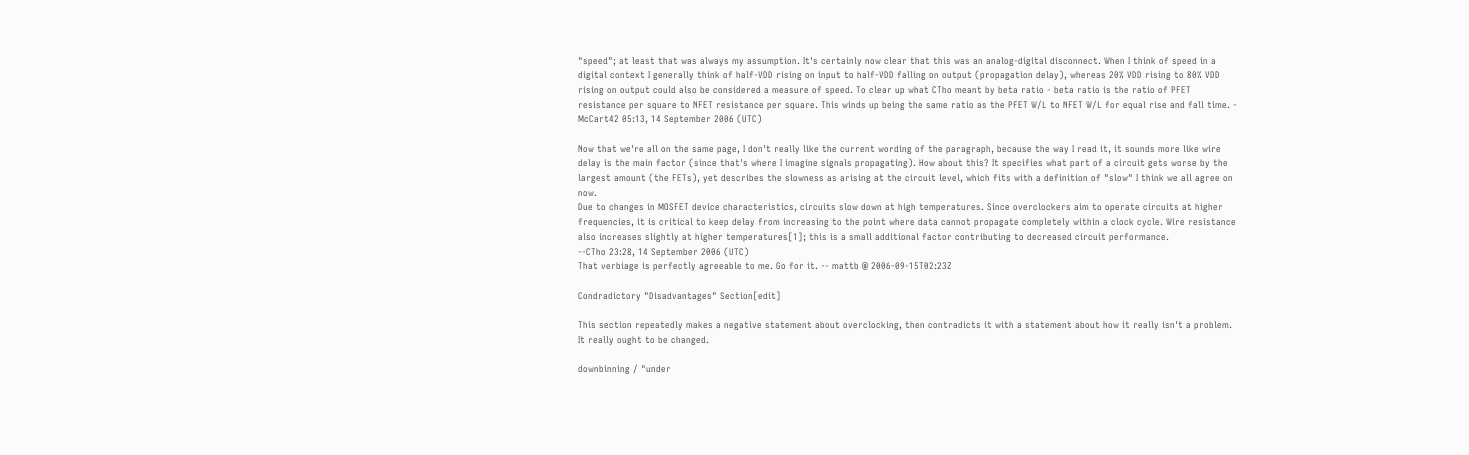"speed"; at least that was always my assumption. It's certainly now clear that this was an analog-digital disconnect. When I think of speed in a digital context I generally think of half-VDD rising on input to half-VDD falling on output (propagation delay), whereas 20% VDD rising to 80% VDD rising on output could also be considered a measure of speed. To clear up what CTho meant by beta ratio - beta ratio is the ratio of PFET resistance per square to NFET resistance per square. This winds up being the same ratio as the PFET W/L to NFET W/L for equal rise and fall time. - McCart42 05:13, 14 September 2006 (UTC)

Now that we're all on the same page, I don't really like the current wording of the paragraph, because the way I read it, it sounds more like wire delay is the main factor (since that's where I imagine signals propagating). How about this? It specifies what part of a circuit gets worse by the largest amount (the FETs), yet describes the slowness as arising at the circuit level, which fits with a definition of "slow" I think we all agree on now.
Due to changes in MOSFET device characteristics, circuits slow down at high temperatures. Since overclockers aim to operate circuits at higher frequencies, it is critical to keep delay from increasing to the point where data cannot propagate completely within a clock cycle. Wire resistance also increases slightly at higher temperatures[1]; this is a small additional factor contributing to decreased circuit performance.
--CTho 23:28, 14 September 2006 (UTC)
That verbiage is perfectly agreeable to me. Go for it. -- mattb @ 2006-09-15T02:23Z

Condradictory "Disadvantages" Section[edit]

This section repeatedly makes a negative statement about overclocking, then contradicts it with a statement about how it really isn't a problem. It really ought to be changed.

downbinning / "under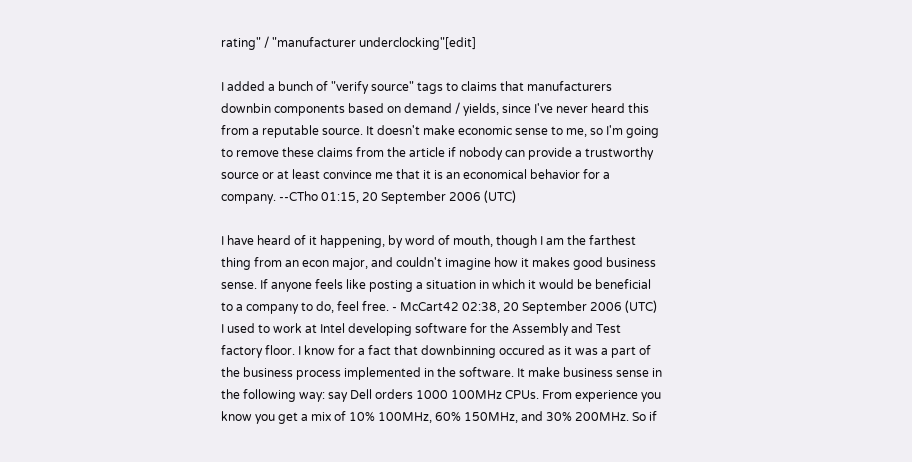rating" / "manufacturer underclocking"[edit]

I added a bunch of "verify source" tags to claims that manufacturers downbin components based on demand / yields, since I've never heard this from a reputable source. It doesn't make economic sense to me, so I'm going to remove these claims from the article if nobody can provide a trustworthy source or at least convince me that it is an economical behavior for a company. --CTho 01:15, 20 September 2006 (UTC)

I have heard of it happening, by word of mouth, though I am the farthest thing from an econ major, and couldn't imagine how it makes good business sense. If anyone feels like posting a situation in which it would be beneficial to a company to do, feel free. - McCart42 02:38, 20 September 2006 (UTC)
I used to work at Intel developing software for the Assembly and Test factory floor. I know for a fact that downbinning occured as it was a part of the business process implemented in the software. It make business sense in the following way: say Dell orders 1000 100MHz CPUs. From experience you know you get a mix of 10% 100MHz, 60% 150MHz, and 30% 200MHz. So if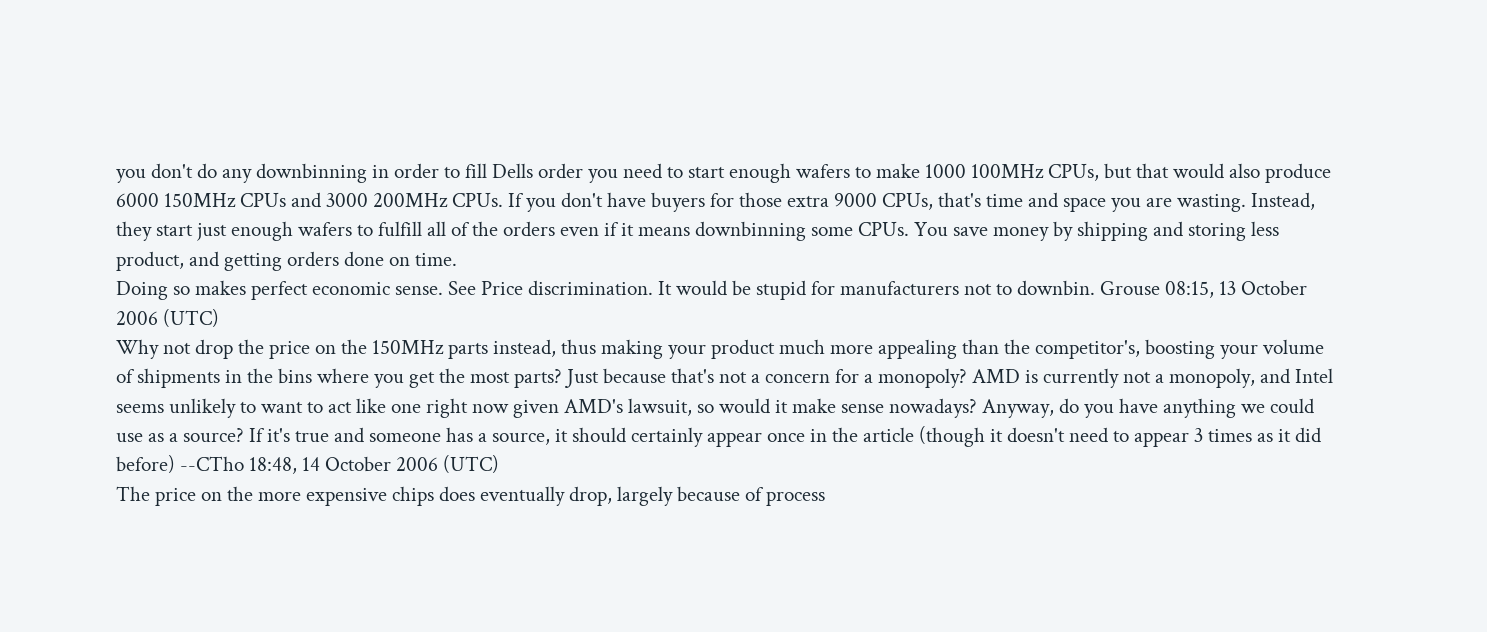you don't do any downbinning in order to fill Dells order you need to start enough wafers to make 1000 100MHz CPUs, but that would also produce 6000 150MHz CPUs and 3000 200MHz CPUs. If you don't have buyers for those extra 9000 CPUs, that's time and space you are wasting. Instead, they start just enough wafers to fulfill all of the orders even if it means downbinning some CPUs. You save money by shipping and storing less product, and getting orders done on time.
Doing so makes perfect economic sense. See Price discrimination. It would be stupid for manufacturers not to downbin. Grouse 08:15, 13 October 2006 (UTC)
Why not drop the price on the 150MHz parts instead, thus making your product much more appealing than the competitor's, boosting your volume of shipments in the bins where you get the most parts? Just because that's not a concern for a monopoly? AMD is currently not a monopoly, and Intel seems unlikely to want to act like one right now given AMD's lawsuit, so would it make sense nowadays? Anyway, do you have anything we could use as a source? If it's true and someone has a source, it should certainly appear once in the article (though it doesn't need to appear 3 times as it did before) --CTho 18:48, 14 October 2006 (UTC)
The price on the more expensive chips does eventually drop, largely because of process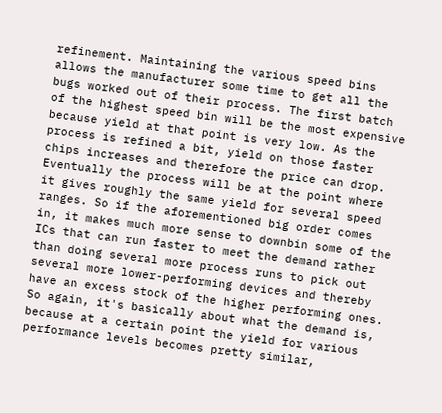refinement. Maintaining the various speed bins allows the manufacturer some time to get all the bugs worked out of their process. The first batch of the highest speed bin will be the most expensive because yield at that point is very low. As the process is refined a bit, yield on those faster chips increases and therefore the price can drop. Eventually the process will be at the point where it gives roughly the same yield for several speed ranges. So if the aforementioned big order comes in, it makes much more sense to downbin some of the ICs that can run faster to meet the demand rather than doing several more process runs to pick out several more lower-performing devices and thereby have an excess stock of the higher performing ones. So again, it's basically about what the demand is, because at a certain point the yield for various performance levels becomes pretty similar,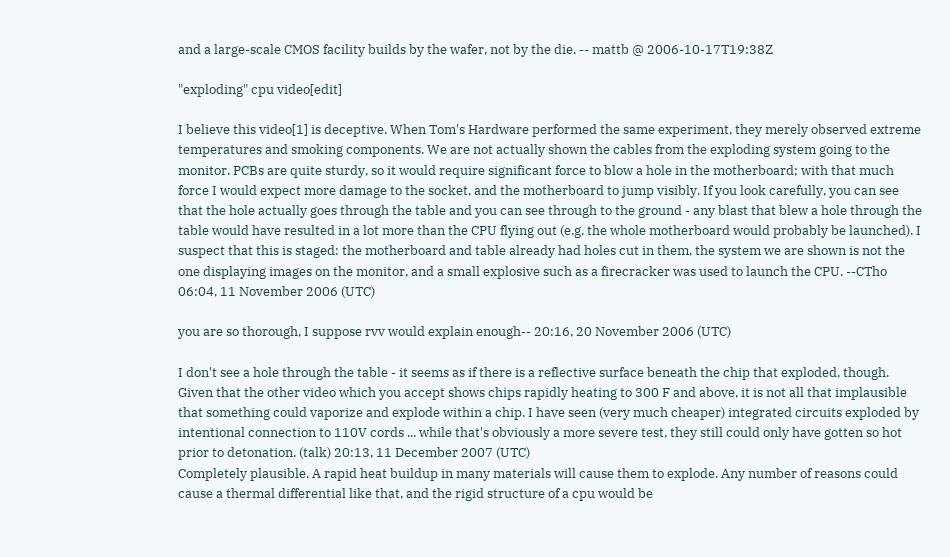and a large-scale CMOS facility builds by the wafer, not by the die. -- mattb @ 2006-10-17T19:38Z

"exploding" cpu video[edit]

I believe this video[1] is deceptive. When Tom's Hardware performed the same experiment, they merely observed extreme temperatures and smoking components. We are not actually shown the cables from the exploding system going to the monitor. PCBs are quite sturdy, so it would require significant force to blow a hole in the motherboard; with that much force I would expect more damage to the socket, and the motherboard to jump visibly. If you look carefully, you can see that the hole actually goes through the table and you can see through to the ground - any blast that blew a hole through the table would have resulted in a lot more than the CPU flying out (e.g. the whole motherboard would probably be launched). I suspect that this is staged: the motherboard and table already had holes cut in them, the system we are shown is not the one displaying images on the monitor, and a small explosive such as a firecracker was used to launch the CPU. --CTho 06:04, 11 November 2006 (UTC)

you are so thorough, I suppose rvv would explain enough-- 20:16, 20 November 2006 (UTC)

I don't see a hole through the table - it seems as if there is a reflective surface beneath the chip that exploded, though. Given that the other video which you accept shows chips rapidly heating to 300 F and above, it is not all that implausible that something could vaporize and explode within a chip. I have seen (very much cheaper) integrated circuits exploded by intentional connection to 110V cords ... while that's obviously a more severe test, they still could only have gotten so hot prior to detonation. (talk) 20:13, 11 December 2007 (UTC)
Completely plausible. A rapid heat buildup in many materials will cause them to explode. Any number of reasons could cause a thermal differential like that, and the rigid structure of a cpu would be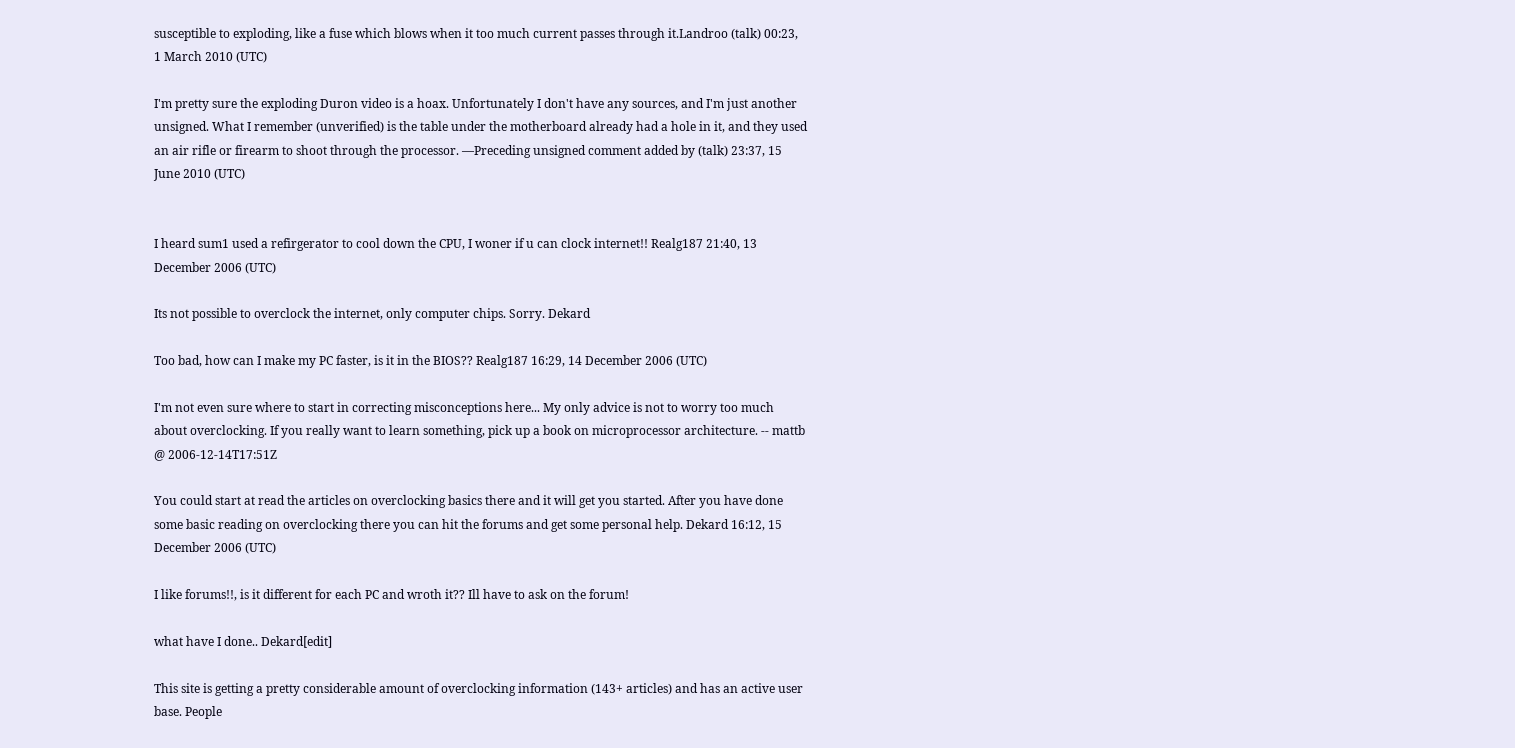susceptible to exploding, like a fuse which blows when it too much current passes through it.Landroo (talk) 00:23, 1 March 2010 (UTC)

I'm pretty sure the exploding Duron video is a hoax. Unfortunately I don't have any sources, and I'm just another unsigned. What I remember (unverified) is the table under the motherboard already had a hole in it, and they used an air rifle or firearm to shoot through the processor. —Preceding unsigned comment added by (talk) 23:37, 15 June 2010 (UTC)


I heard sum1 used a refirgerator to cool down the CPU, I woner if u can clock internet!! Realg187 21:40, 13 December 2006 (UTC)

Its not possible to overclock the internet, only computer chips. Sorry. Dekard

Too bad, how can I make my PC faster, is it in the BIOS?? Realg187 16:29, 14 December 2006 (UTC)

I'm not even sure where to start in correcting misconceptions here... My only advice is not to worry too much about overclocking. If you really want to learn something, pick up a book on microprocessor architecture. -- mattb @ 2006-12-14T17:51Z

You could start at read the articles on overclocking basics there and it will get you started. After you have done some basic reading on overclocking there you can hit the forums and get some personal help. Dekard 16:12, 15 December 2006 (UTC)

I like forums!!, is it different for each PC and wroth it?? Ill have to ask on the forum!

what have I done.. Dekard[edit]

This site is getting a pretty considerable amount of overclocking information (143+ articles) and has an active user base. People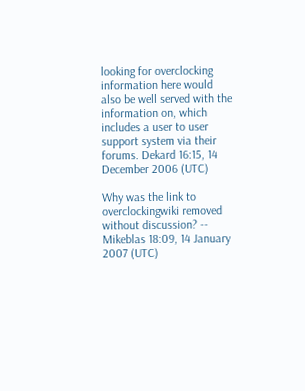looking for overclocking information here would also be well served with the information on, which includes a user to user support system via their forums. Dekard 16:15, 14 December 2006 (UTC)

Why was the link to overclockingwiki removed without discussion? -- Mikeblas 18:09, 14 January 2007 (UTC)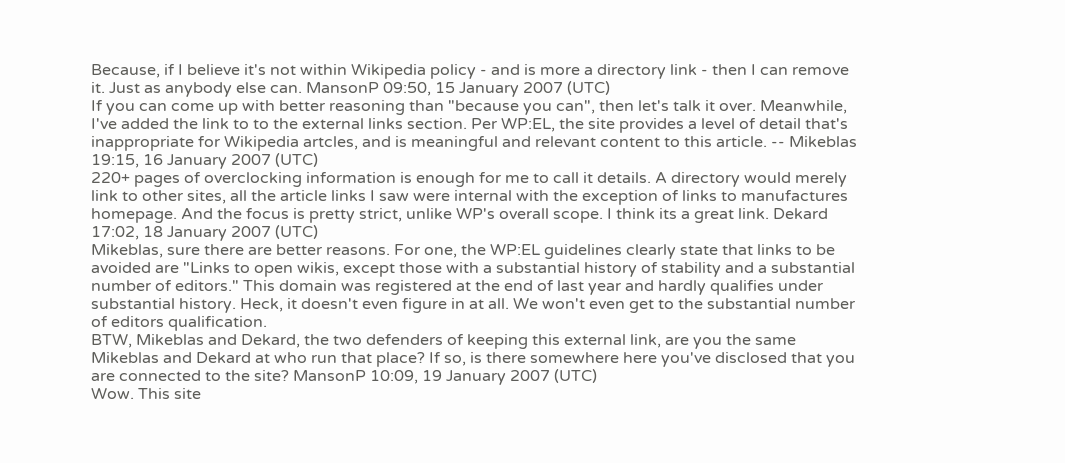Because, if I believe it's not within Wikipedia policy - and is more a directory link - then I can remove it. Just as anybody else can. MansonP 09:50, 15 January 2007 (UTC)
If you can come up with better reasoning than "because you can", then let's talk it over. Meanwhile, I've added the link to to the external links section. Per WP:EL, the site provides a level of detail that's inappropriate for Wikipedia artcles, and is meaningful and relevant content to this article. -- Mikeblas 19:15, 16 January 2007 (UTC)
220+ pages of overclocking information is enough for me to call it details. A directory would merely link to other sites, all the article links I saw were internal with the exception of links to manufactures homepage. And the focus is pretty strict, unlike WP's overall scope. I think its a great link. Dekard 17:02, 18 January 2007 (UTC)
Mikeblas, sure there are better reasons. For one, the WP:EL guidelines clearly state that links to be avoided are "Links to open wikis, except those with a substantial history of stability and a substantial number of editors." This domain was registered at the end of last year and hardly qualifies under substantial history. Heck, it doesn't even figure in at all. We won't even get to the substantial number of editors qualification.
BTW, Mikeblas and Dekard, the two defenders of keeping this external link, are you the same Mikeblas and Dekard at who run that place? If so, is there somewhere here you've disclosed that you are connected to the site? MansonP 10:09, 19 January 2007 (UTC)
Wow. This site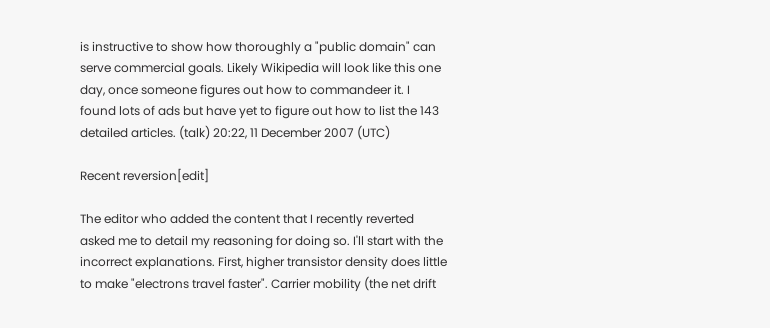is instructive to show how thoroughly a "public domain" can serve commercial goals. Likely Wikipedia will look like this one day, once someone figures out how to commandeer it. I found lots of ads but have yet to figure out how to list the 143 detailed articles. (talk) 20:22, 11 December 2007 (UTC)

Recent reversion[edit]

The editor who added the content that I recently reverted asked me to detail my reasoning for doing so. I'll start with the incorrect explanations. First, higher transistor density does little to make "electrons travel faster". Carrier mobility (the net drift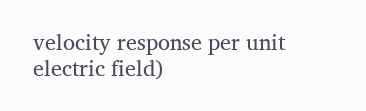velocity response per unit electric field)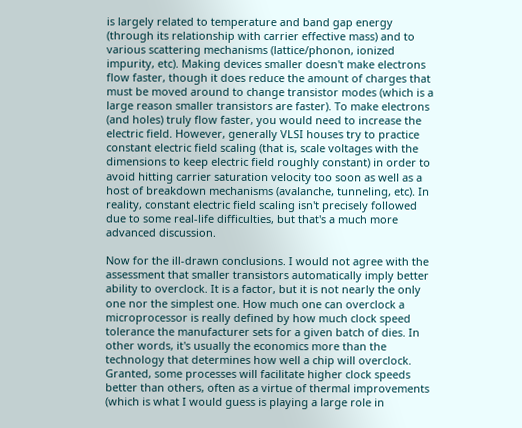is largely related to temperature and band gap energy (through its relationship with carrier effective mass) and to various scattering mechanisms (lattice/phonon, ionized impurity, etc). Making devices smaller doesn't make electrons flow faster, though it does reduce the amount of charges that must be moved around to change transistor modes (which is a large reason smaller transistors are faster). To make electrons (and holes) truly flow faster, you would need to increase the electric field. However, generally VLSI houses try to practice constant electric field scaling (that is, scale voltages with the dimensions to keep electric field roughly constant) in order to avoid hitting carrier saturation velocity too soon as well as a host of breakdown mechanisms (avalanche, tunneling, etc). In reality, constant electric field scaling isn't precisely followed due to some real-life difficulties, but that's a much more advanced discussion.

Now for the ill-drawn conclusions. I would not agree with the assessment that smaller transistors automatically imply better ability to overclock. It is a factor, but it is not nearly the only one nor the simplest one. How much one can overclock a microprocessor is really defined by how much clock speed tolerance the manufacturer sets for a given batch of dies. In other words, it's usually the economics more than the technology that determines how well a chip will overclock. Granted, some processes will facilitate higher clock speeds better than others, often as a virtue of thermal improvements (which is what I would guess is playing a large role in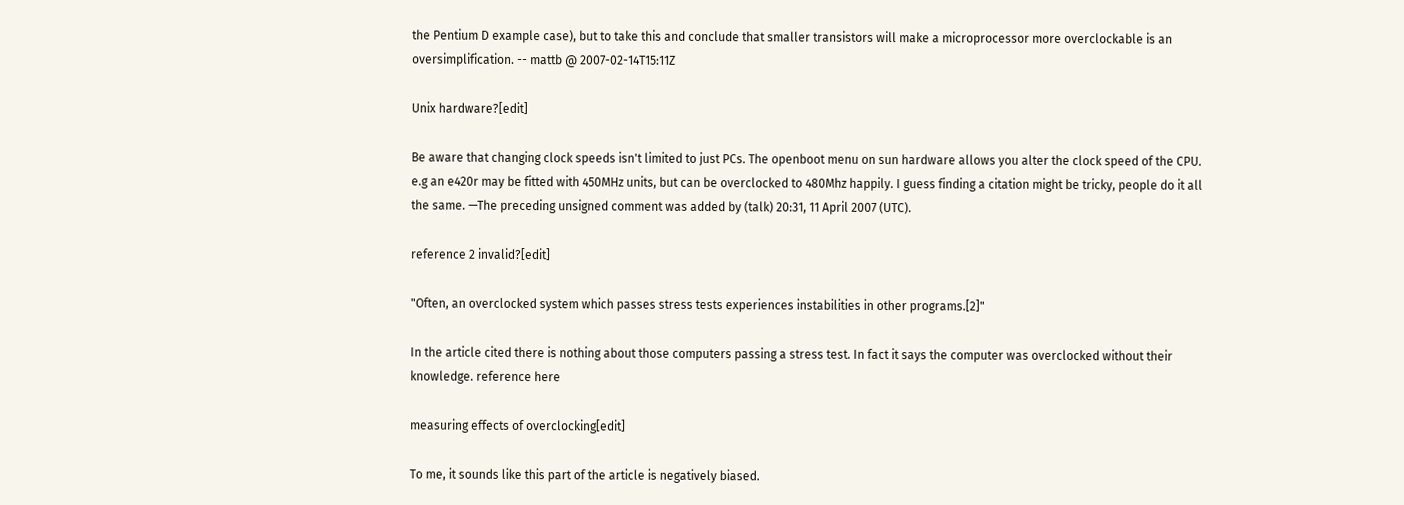the Pentium D example case), but to take this and conclude that smaller transistors will make a microprocessor more overclockable is an oversimplification. -- mattb @ 2007-02-14T15:11Z

Unix hardware?[edit]

Be aware that changing clock speeds isn't limited to just PCs. The openboot menu on sun hardware allows you alter the clock speed of the CPU. e.g an e420r may be fitted with 450MHz units, but can be overclocked to 480Mhz happily. I guess finding a citation might be tricky, people do it all the same. —The preceding unsigned comment was added by (talk) 20:31, 11 April 2007 (UTC).

reference 2 invalid?[edit]

"Often, an overclocked system which passes stress tests experiences instabilities in other programs.[2]"

In the article cited there is nothing about those computers passing a stress test. In fact it says the computer was overclocked without their knowledge. reference here

measuring effects of overclocking[edit]

To me, it sounds like this part of the article is negatively biased.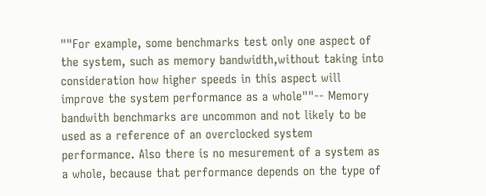""For example, some benchmarks test only one aspect of the system, such as memory bandwidth,without taking into consideration how higher speeds in this aspect will improve the system performance as a whole""-- Memory bandwith benchmarks are uncommon and not likely to be used as a reference of an overclocked system performance. Also there is no mesurement of a system as a whole, because that performance depends on the type of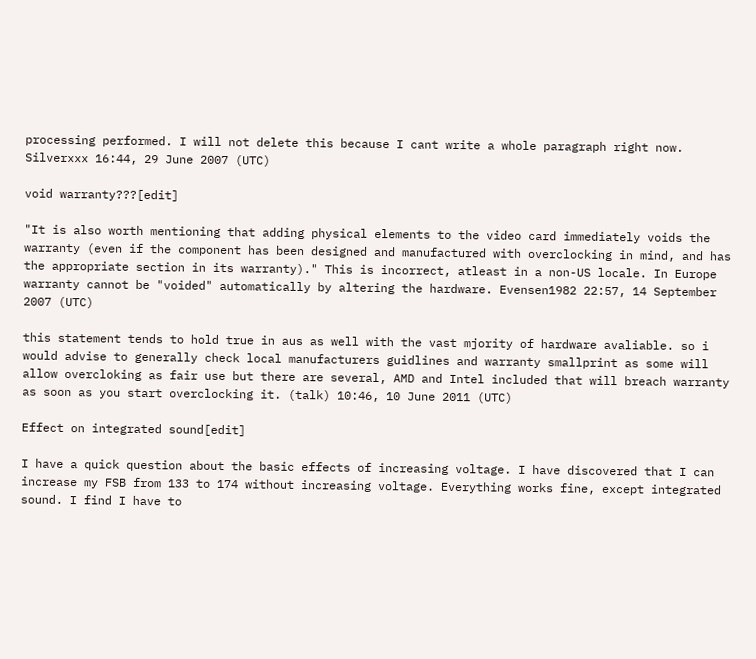processing performed. I will not delete this because I cant write a whole paragraph right now. Silverxxx 16:44, 29 June 2007 (UTC)

void warranty???[edit]

"It is also worth mentioning that adding physical elements to the video card immediately voids the warranty (even if the component has been designed and manufactured with overclocking in mind, and has the appropriate section in its warranty)." This is incorrect, atleast in a non-US locale. In Europe warranty cannot be "voided" automatically by altering the hardware. Evensen1982 22:57, 14 September 2007 (UTC)

this statement tends to hold true in aus as well with the vast mjority of hardware avaliable. so i would advise to generally check local manufacturers guidlines and warranty smallprint as some will allow overcloking as fair use but there are several, AMD and Intel included that will breach warranty as soon as you start overclocking it. (talk) 10:46, 10 June 2011 (UTC)

Effect on integrated sound[edit]

I have a quick question about the basic effects of increasing voltage. I have discovered that I can increase my FSB from 133 to 174 without increasing voltage. Everything works fine, except integrated sound. I find I have to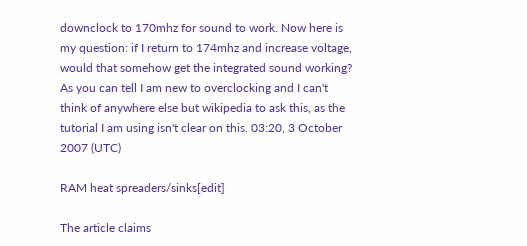downclock to 170mhz for sound to work. Now here is my question: if I return to 174mhz and increase voltage, would that somehow get the integrated sound working? As you can tell I am new to overclocking and I can't think of anywhere else but wikipedia to ask this, as the tutorial I am using isn't clear on this. 03:20, 3 October 2007 (UTC)

RAM heat spreaders/sinks[edit]

The article claims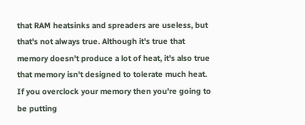that RAM heatsinks and spreaders are useless, but that's not always true. Although it's true that memory doesn't produce a lot of heat, it's also true that memory isn't designed to tolerate much heat. If you overclock your memory then you're going to be putting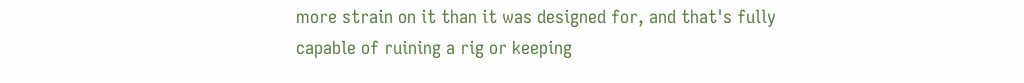more strain on it than it was designed for, and that's fully capable of ruining a rig or keeping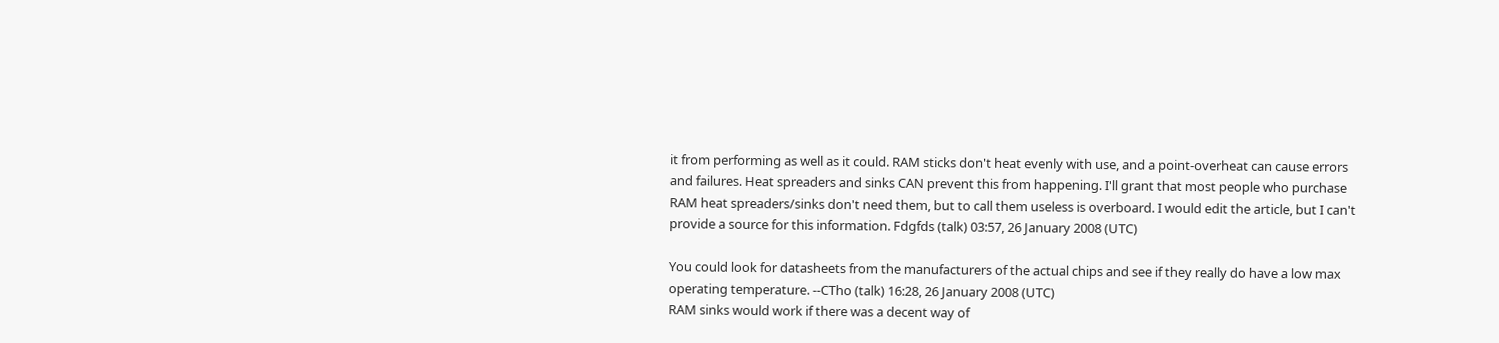it from performing as well as it could. RAM sticks don't heat evenly with use, and a point-overheat can cause errors and failures. Heat spreaders and sinks CAN prevent this from happening. I'll grant that most people who purchase RAM heat spreaders/sinks don't need them, but to call them useless is overboard. I would edit the article, but I can't provide a source for this information. Fdgfds (talk) 03:57, 26 January 2008 (UTC)

You could look for datasheets from the manufacturers of the actual chips and see if they really do have a low max operating temperature. --CTho (talk) 16:28, 26 January 2008 (UTC)
RAM sinks would work if there was a decent way of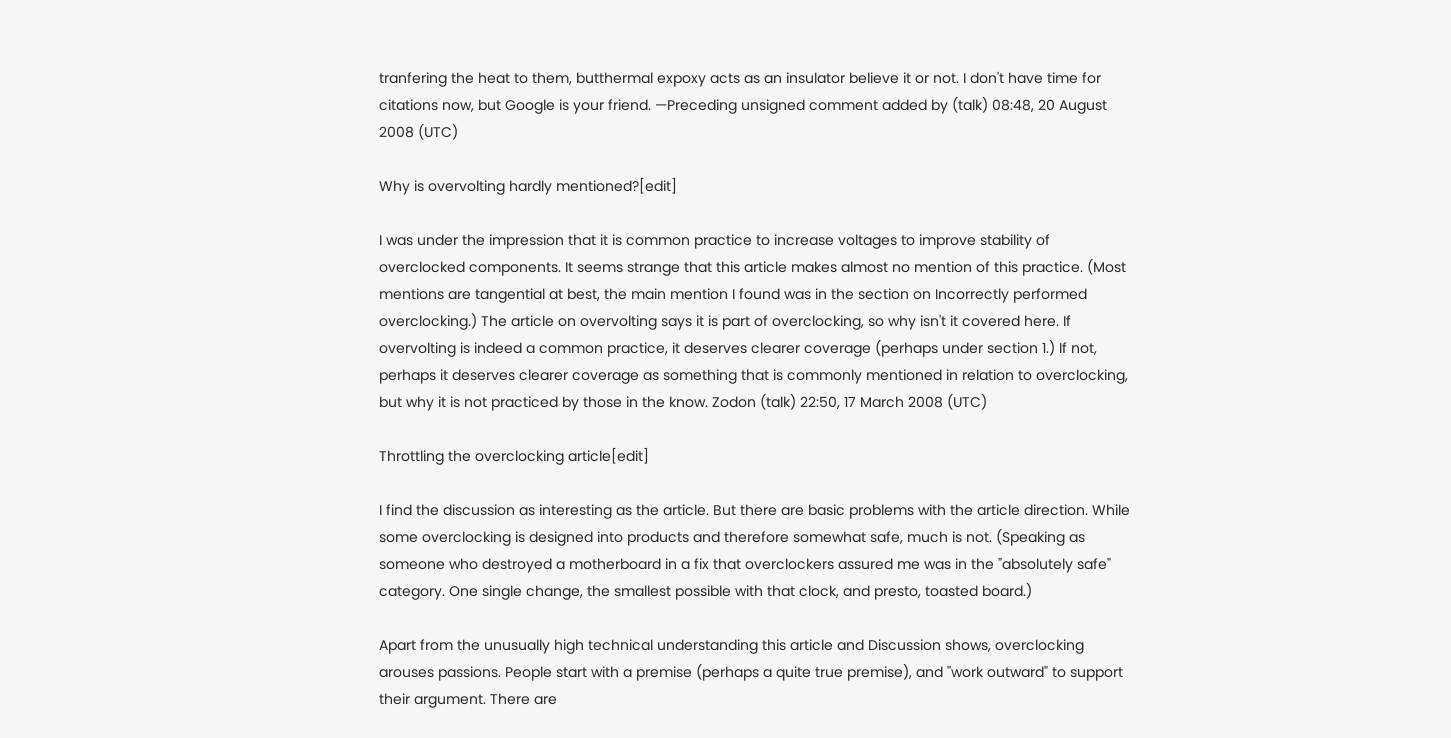tranfering the heat to them, butthermal expoxy acts as an insulator believe it or not. I don't have time for citations now, but Google is your friend. —Preceding unsigned comment added by (talk) 08:48, 20 August 2008 (UTC)

Why is overvolting hardly mentioned?[edit]

I was under the impression that it is common practice to increase voltages to improve stability of overclocked components. It seems strange that this article makes almost no mention of this practice. (Most mentions are tangential at best, the main mention I found was in the section on Incorrectly performed overclocking.) The article on overvolting says it is part of overclocking, so why isn't it covered here. If overvolting is indeed a common practice, it deserves clearer coverage (perhaps under section 1.) If not, perhaps it deserves clearer coverage as something that is commonly mentioned in relation to overclocking, but why it is not practiced by those in the know. Zodon (talk) 22:50, 17 March 2008 (UTC)

Throttling the overclocking article[edit]

I find the discussion as interesting as the article. But there are basic problems with the article direction. While some overclocking is designed into products and therefore somewhat safe, much is not. (Speaking as someone who destroyed a motherboard in a fix that overclockers assured me was in the "absolutely safe" category. One single change, the smallest possible with that clock, and presto, toasted board.)

Apart from the unusually high technical understanding this article and Discussion shows, overclocking arouses passions. People start with a premise (perhaps a quite true premise), and "work outward" to support their argument. There are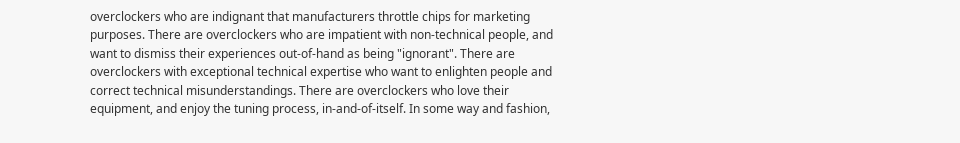overclockers who are indignant that manufacturers throttle chips for marketing purposes. There are overclockers who are impatient with non-technical people, and want to dismiss their experiences out-of-hand as being "ignorant". There are overclockers with exceptional technical expertise who want to enlighten people and correct technical misunderstandings. There are overclockers who love their equipment, and enjoy the tuning process, in-and-of-itself. In some way and fashion,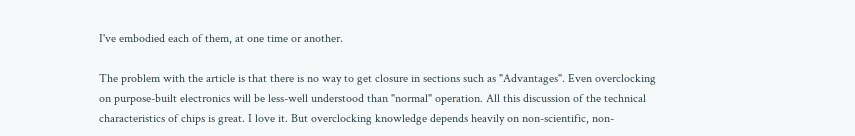I've embodied each of them, at one time or another.

The problem with the article is that there is no way to get closure in sections such as "Advantages". Even overclocking on purpose-built electronics will be less-well understood than "normal" operation. All this discussion of the technical characteristics of chips is great. I love it. But overclocking knowledge depends heavily on non-scientific, non-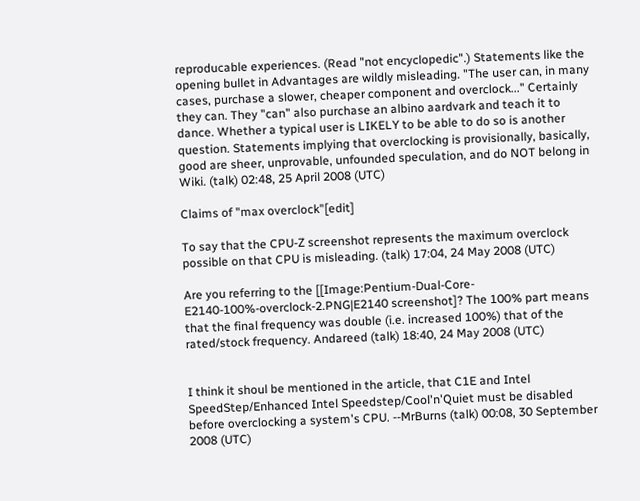reproducable experiences. (Read "not encyclopedic".) Statements like the opening bullet in Advantages are wildly misleading. "The user can, in many cases, purchase a slower, cheaper component and overclock..." Certainly they can. They "can" also purchase an albino aardvark and teach it to dance. Whether a typical user is LIKELY to be able to do so is another question. Statements implying that overclocking is provisionally, basically, good are sheer, unprovable, unfounded speculation, and do NOT belong in Wiki. (talk) 02:48, 25 April 2008 (UTC)

Claims of "max overclock"[edit]

To say that the CPU-Z screenshot represents the maximum overclock possible on that CPU is misleading. (talk) 17:04, 24 May 2008 (UTC)

Are you referring to the [[Image:Pentium-Dual-Core-E2140-100%-overclock-2.PNG|E2140 screenshot]? The 100% part means that the final frequency was double (i.e. increased 100%) that of the rated/stock frequency. Andareed (talk) 18:40, 24 May 2008 (UTC)


I think it shoul be mentioned in the article, that C1E and Intel SpeedStep/Enhanced Intel Speedstep/Cool'n'Quiet must be disabled before overclocking a system's CPU. --MrBurns (talk) 00:08, 30 September 2008 (UTC)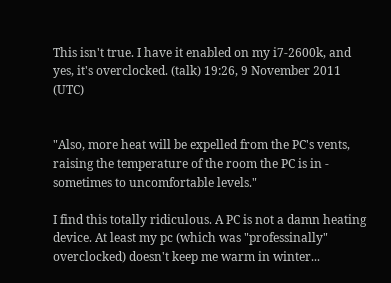This isn't true. I have it enabled on my i7-2600k, and yes, it's overclocked. (talk) 19:26, 9 November 2011 (UTC)


"Also, more heat will be expelled from the PC's vents, raising the temperature of the room the PC is in - sometimes to uncomfortable levels."

I find this totally ridiculous. A PC is not a damn heating device. At least my pc (which was "professinally" overclocked) doesn't keep me warm in winter...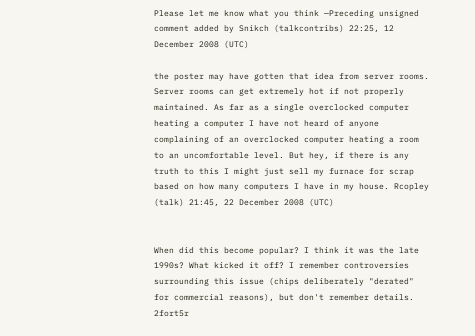Please let me know what you think —Preceding unsigned comment added by Snikch (talkcontribs) 22:25, 12 December 2008 (UTC)

the poster may have gotten that idea from server rooms. Server rooms can get extremely hot if not properly maintained. As far as a single overclocked computer heating a computer I have not heard of anyone complaining of an overclocked computer heating a room to an uncomfortable level. But hey, if there is any truth to this I might just sell my furnace for scrap based on how many computers I have in my house. Rcopley (talk) 21:45, 22 December 2008 (UTC)


When did this become popular? I think it was the late 1990s? What kicked it off? I remember controversies surrounding this issue (chips deliberately "derated" for commercial reasons), but don't remember details. 2fort5r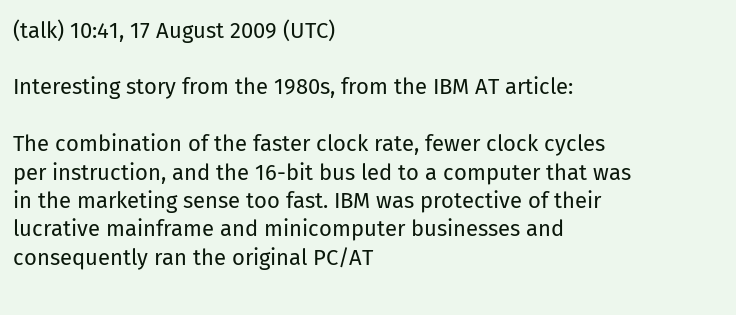(talk) 10:41, 17 August 2009 (UTC)

Interesting story from the 1980s, from the IBM AT article:

The combination of the faster clock rate, fewer clock cycles per instruction, and the 16-bit bus led to a computer that was in the marketing sense too fast. IBM was protective of their lucrative mainframe and minicomputer businesses and consequently ran the original PC/AT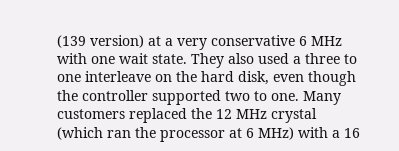(139 version) at a very conservative 6 MHz with one wait state. They also used a three to one interleave on the hard disk, even though the controller supported two to one. Many customers replaced the 12 MHz crystal (which ran the processor at 6 MHz) with a 16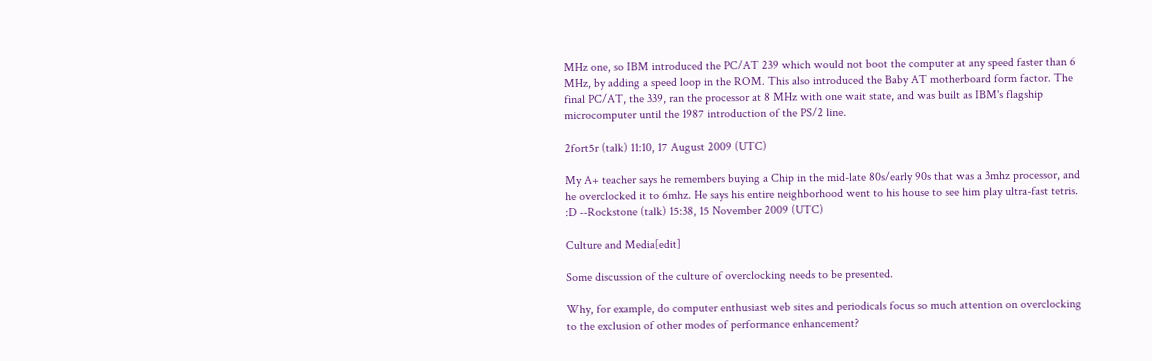MHz one, so IBM introduced the PC/AT 239 which would not boot the computer at any speed faster than 6 MHz, by adding a speed loop in the ROM. This also introduced the Baby AT motherboard form factor. The final PC/AT, the 339, ran the processor at 8 MHz with one wait state, and was built as IBM's flagship microcomputer until the 1987 introduction of the PS/2 line.

2fort5r (talk) 11:10, 17 August 2009 (UTC)

My A+ teacher says he remembers buying a Chip in the mid-late 80s/early 90s that was a 3mhz processor, and he overclocked it to 6mhz. He says his entire neighborhood went to his house to see him play ultra-fast tetris. :D --Rockstone (talk) 15:38, 15 November 2009 (UTC)

Culture and Media[edit]

Some discussion of the culture of overclocking needs to be presented.

Why, for example, do computer enthusiast web sites and periodicals focus so much attention on overclocking to the exclusion of other modes of performance enhancement?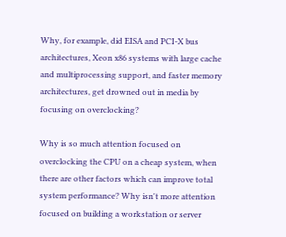Why, for example, did EISA and PCI-X bus architectures, Xeon x86 systems with large cache and multiprocessing support, and faster memory architectures, get drowned out in media by focusing on overclocking?

Why is so much attention focused on overclocking the CPU on a cheap system, when there are other factors which can improve total system performance? Why isn't more attention focused on building a workstation or server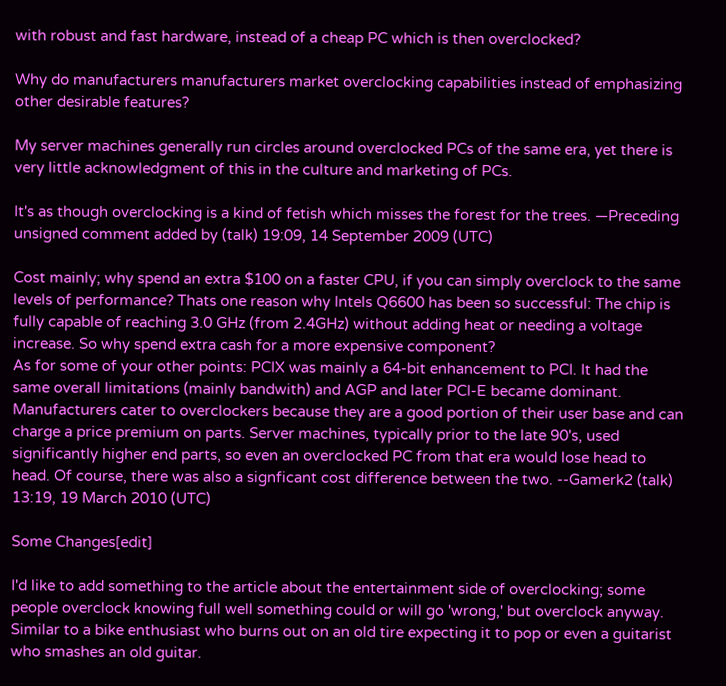with robust and fast hardware, instead of a cheap PC which is then overclocked?

Why do manufacturers manufacturers market overclocking capabilities instead of emphasizing other desirable features?

My server machines generally run circles around overclocked PCs of the same era, yet there is very little acknowledgment of this in the culture and marketing of PCs.

It's as though overclocking is a kind of fetish which misses the forest for the trees. —Preceding unsigned comment added by (talk) 19:09, 14 September 2009 (UTC)

Cost mainly; why spend an extra $100 on a faster CPU, if you can simply overclock to the same levels of performance? Thats one reason why Intels Q6600 has been so successful: The chip is fully capable of reaching 3.0 GHz (from 2.4GHz) without adding heat or needing a voltage increase. So why spend extra cash for a more expensive component?
As for some of your other points: PCIX was mainly a 64-bit enhancement to PCI. It had the same overall limitations (mainly bandwith) and AGP and later PCI-E became dominant. Manufacturers cater to overclockers because they are a good portion of their user base and can charge a price premium on parts. Server machines, typically prior to the late 90's, used significantly higher end parts, so even an overclocked PC from that era would lose head to head. Of course, there was also a signficant cost difference between the two. --Gamerk2 (talk) 13:19, 19 March 2010 (UTC)

Some Changes[edit]

I'd like to add something to the article about the entertainment side of overclocking; some people overclock knowing full well something could or will go 'wrong,' but overclock anyway. Similar to a bike enthusiast who burns out on an old tire expecting it to pop or even a guitarist who smashes an old guitar.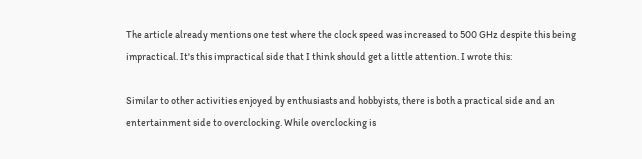The article already mentions one test where the clock speed was increased to 500 GHz despite this being impractical. It's this impractical side that I think should get a little attention. I wrote this:

Similar to other activities enjoyed by enthusiasts and hobbyists, there is both a practical side and an entertainment side to overclocking. While overclocking is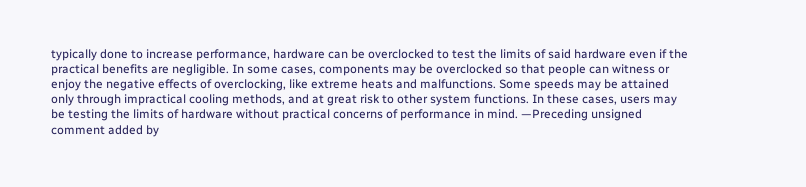typically done to increase performance, hardware can be overclocked to test the limits of said hardware even if the practical benefits are negligible. In some cases, components may be overclocked so that people can witness or enjoy the negative effects of overclocking, like extreme heats and malfunctions. Some speeds may be attained only through impractical cooling methods, and at great risk to other system functions. In these cases, users may be testing the limits of hardware without practical concerns of performance in mind. —Preceding unsigned comment added by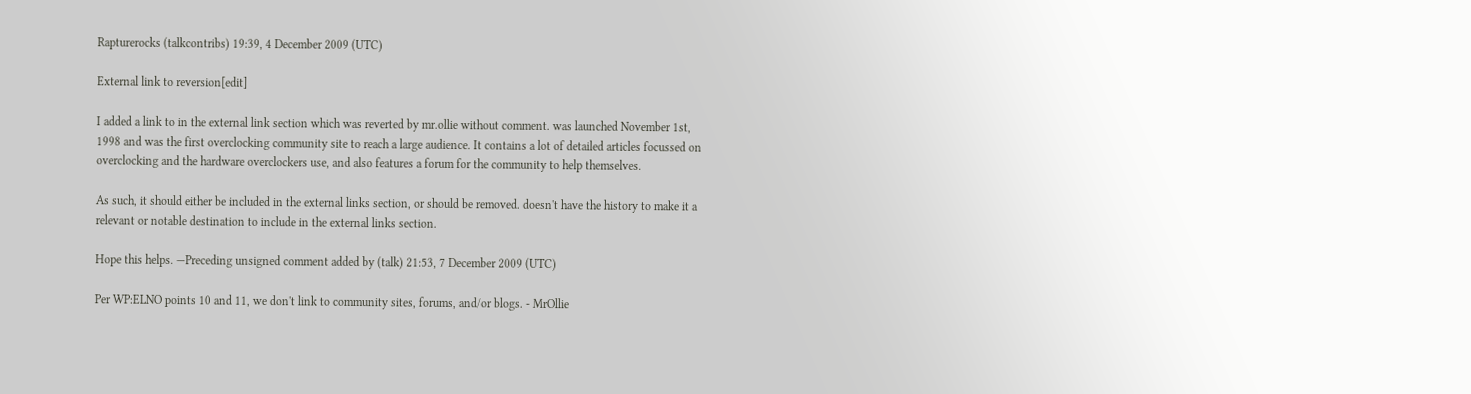Rapturerocks (talkcontribs) 19:39, 4 December 2009 (UTC)

External link to reversion[edit]

I added a link to in the external link section which was reverted by mr.ollie without comment. was launched November 1st, 1998 and was the first overclocking community site to reach a large audience. It contains a lot of detailed articles focussed on overclocking and the hardware overclockers use, and also features a forum for the community to help themselves.

As such, it should either be included in the external links section, or should be removed. doesn't have the history to make it a relevant or notable destination to include in the external links section.

Hope this helps. —Preceding unsigned comment added by (talk) 21:53, 7 December 2009 (UTC)

Per WP:ELNO points 10 and 11, we don't link to community sites, forums, and/or blogs. - MrOllie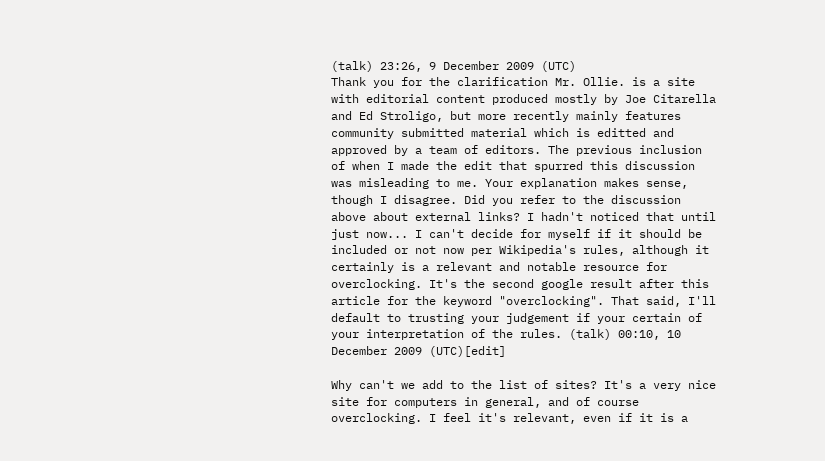(talk) 23:26, 9 December 2009 (UTC)
Thank you for the clarification Mr. Ollie. is a site with editorial content produced mostly by Joe Citarella and Ed Stroligo, but more recently mainly features community submitted material which is editted and approved by a team of editors. The previous inclusion of when I made the edit that spurred this discussion was misleading to me. Your explanation makes sense, though I disagree. Did you refer to the discussion above about external links? I hadn't noticed that until just now... I can't decide for myself if it should be included or not now per Wikipedia's rules, although it certainly is a relevant and notable resource for overclocking. It's the second google result after this article for the keyword "overclocking". That said, I'll default to trusting your judgement if your certain of your interpretation of the rules. (talk) 00:10, 10 December 2009 (UTC)[edit]

Why can't we add to the list of sites? It's a very nice site for computers in general, and of course overclocking. I feel it's relevant, even if it is a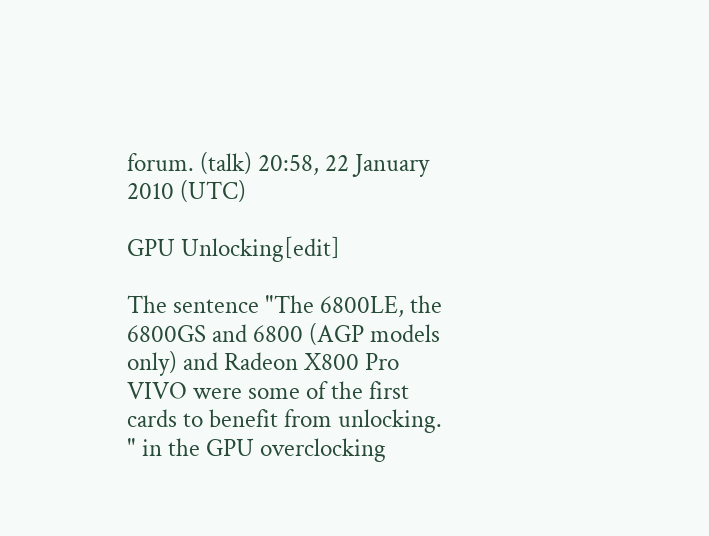forum. (talk) 20:58, 22 January 2010 (UTC)

GPU Unlocking[edit]

The sentence "The 6800LE, the 6800GS and 6800 (AGP models only) and Radeon X800 Pro VIVO were some of the first cards to benefit from unlocking. " in the GPU overclocking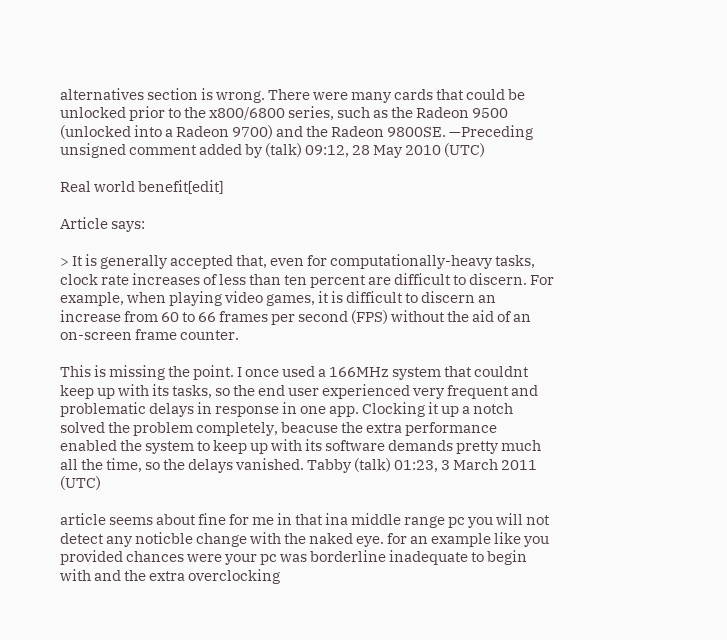alternatives section is wrong. There were many cards that could be unlocked prior to the x800/6800 series, such as the Radeon 9500 (unlocked into a Radeon 9700) and the Radeon 9800SE. —Preceding unsigned comment added by (talk) 09:12, 28 May 2010 (UTC)

Real world benefit[edit]

Article says:

> It is generally accepted that, even for computationally-heavy tasks, clock rate increases of less than ten percent are difficult to discern. For example, when playing video games, it is difficult to discern an increase from 60 to 66 frames per second (FPS) without the aid of an on-screen frame counter.

This is missing the point. I once used a 166MHz system that couldnt keep up with its tasks, so the end user experienced very frequent and problematic delays in response in one app. Clocking it up a notch solved the problem completely, beacuse the extra performance enabled the system to keep up with its software demands pretty much all the time, so the delays vanished. Tabby (talk) 01:23, 3 March 2011 (UTC)

article seems about fine for me in that ina middle range pc you will not detect any noticble change with the naked eye. for an example like you provided chances were your pc was borderline inadequate to begin with and the extra overclocking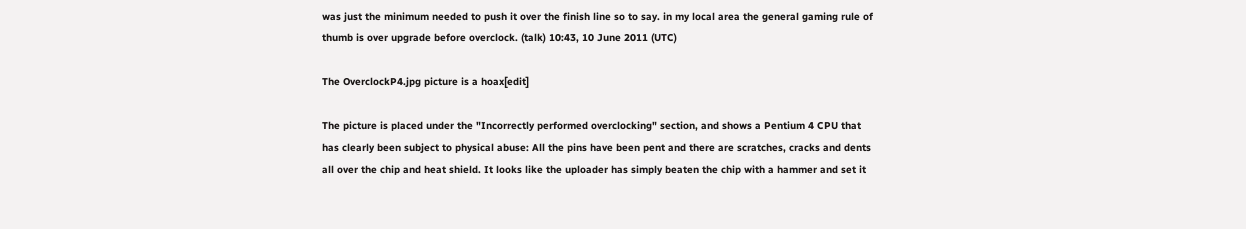was just the minimum needed to push it over the finish line so to say. in my local area the general gaming rule of thumb is over upgrade before overclock. (talk) 10:43, 10 June 2011 (UTC)

The OverclockP4.jpg picture is a hoax[edit]

The picture is placed under the "Incorrectly performed overclocking" section, and shows a Pentium 4 CPU that has clearly been subject to physical abuse: All the pins have been pent and there are scratches, cracks and dents all over the chip and heat shield. It looks like the uploader has simply beaten the chip with a hammer and set it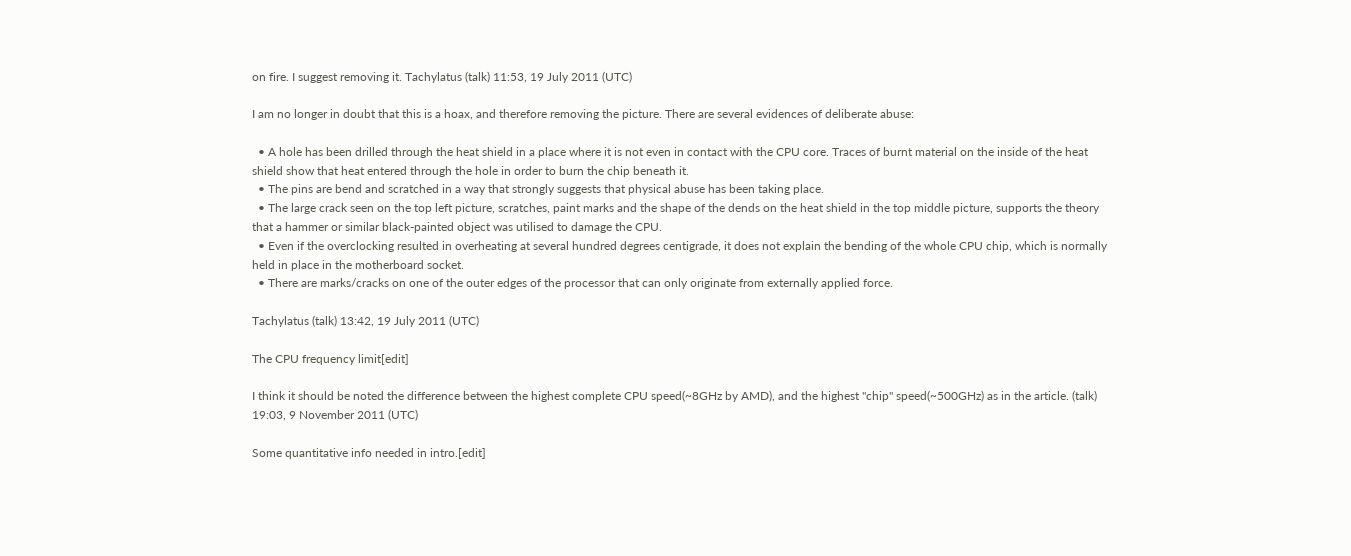on fire. I suggest removing it. Tachylatus (talk) 11:53, 19 July 2011 (UTC)

I am no longer in doubt that this is a hoax, and therefore removing the picture. There are several evidences of deliberate abuse:

  • A hole has been drilled through the heat shield in a place where it is not even in contact with the CPU core. Traces of burnt material on the inside of the heat shield show that heat entered through the hole in order to burn the chip beneath it.
  • The pins are bend and scratched in a way that strongly suggests that physical abuse has been taking place.
  • The large crack seen on the top left picture, scratches, paint marks and the shape of the dends on the heat shield in the top middle picture, supports the theory that a hammer or similar black-painted object was utilised to damage the CPU.
  • Even if the overclocking resulted in overheating at several hundred degrees centigrade, it does not explain the bending of the whole CPU chip, which is normally held in place in the motherboard socket.
  • There are marks/cracks on one of the outer edges of the processor that can only originate from externally applied force.

Tachylatus (talk) 13:42, 19 July 2011 (UTC)

The CPU frequency limit[edit]

I think it should be noted the difference between the highest complete CPU speed(~8GHz by AMD), and the highest "chip" speed(~500GHz) as in the article. (talk) 19:03, 9 November 2011 (UTC)

Some quantitative info needed in intro.[edit]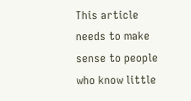This article needs to make sense to people who know little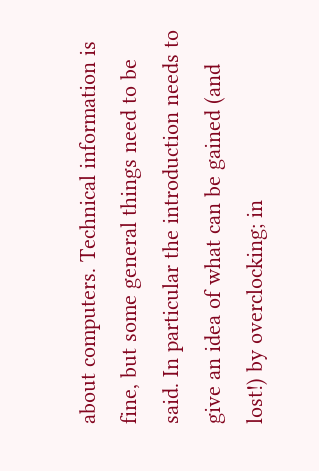about computers. Technical information is fine, but some general things need to be said. In particular the introduction needs to give an idea of what can be gained (and lost!) by overclocking; in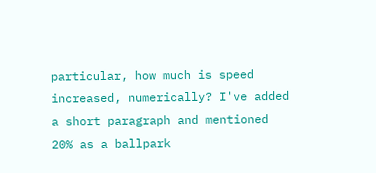particular, how much is speed increased, numerically? I've added a short paragraph and mentioned 20% as a ballpark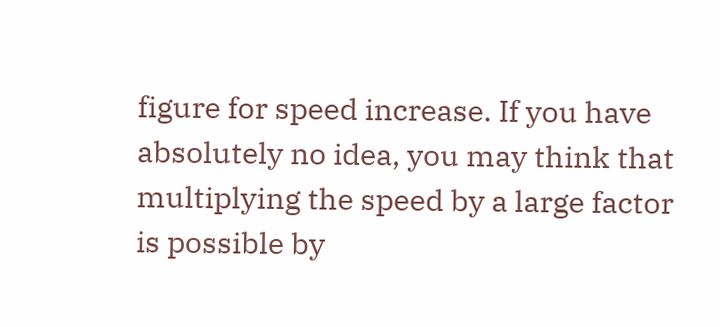figure for speed increase. If you have absolutely no idea, you may think that multiplying the speed by a large factor is possible by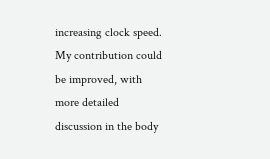increasing clock speed. My contribution could be improved, with more detailed discussion in the body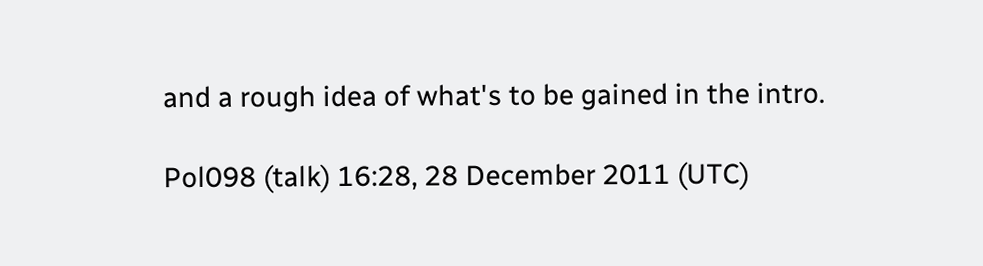and a rough idea of what's to be gained in the intro.

Pol098 (talk) 16:28, 28 December 2011 (UTC)